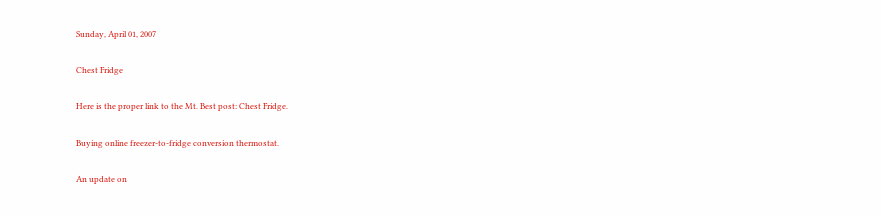Sunday, April 01, 2007

Chest Fridge

Here is the proper link to the Mt. Best post: Chest Fridge.

Buying online freezer-to-fridge conversion thermostat.

An update on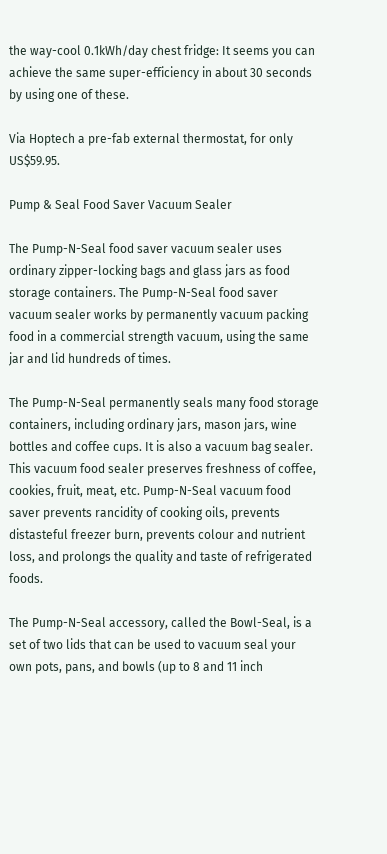the way-cool 0.1kWh/day chest fridge: It seems you can achieve the same super-efficiency in about 30 seconds by using one of these.

Via Hoptech a pre-fab external thermostat, for only US$59.95.

Pump & Seal Food Saver Vacuum Sealer

The Pump-N-Seal food saver vacuum sealer uses ordinary zipper-locking bags and glass jars as food storage containers. The Pump-N-Seal food saver vacuum sealer works by permanently vacuum packing food in a commercial strength vacuum, using the same jar and lid hundreds of times.

The Pump-N-Seal permanently seals many food storage containers, including ordinary jars, mason jars, wine bottles and coffee cups. It is also a vacuum bag sealer. This vacuum food sealer preserves freshness of coffee, cookies, fruit, meat, etc. Pump-N-Seal vacuum food saver prevents rancidity of cooking oils, prevents distasteful freezer burn, prevents colour and nutrient loss, and prolongs the quality and taste of refrigerated foods.

The Pump-N-Seal accessory, called the Bowl-Seal, is a set of two lids that can be used to vacuum seal your own pots, pans, and bowls (up to 8 and 11 inch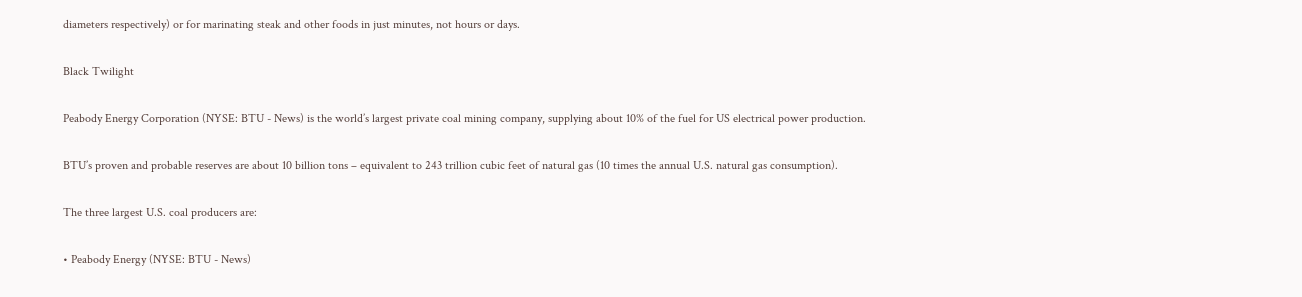diameters respectively) or for marinating steak and other foods in just minutes, not hours or days.

Black Twilight

Peabody Energy Corporation (NYSE: BTU - News) is the world’s largest private coal mining company, supplying about 10% of the fuel for US electrical power production.

BTU’s proven and probable reserves are about 10 billion tons – equivalent to 243 trillion cubic feet of natural gas (10 times the annual U.S. natural gas consumption).

The three largest U.S. coal producers are:

• Peabody Energy (NYSE: BTU - News)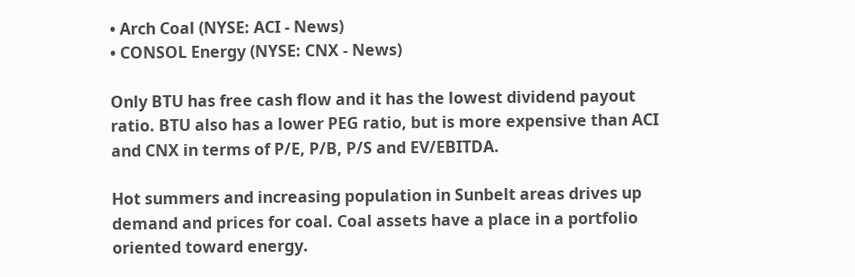• Arch Coal (NYSE: ACI - News)
• CONSOL Energy (NYSE: CNX - News)

Only BTU has free cash flow and it has the lowest dividend payout ratio. BTU also has a lower PEG ratio, but is more expensive than ACI and CNX in terms of P/E, P/B, P/S and EV/EBITDA.

Hot summers and increasing population in Sunbelt areas drives up demand and prices for coal. Coal assets have a place in a portfolio oriented toward energy.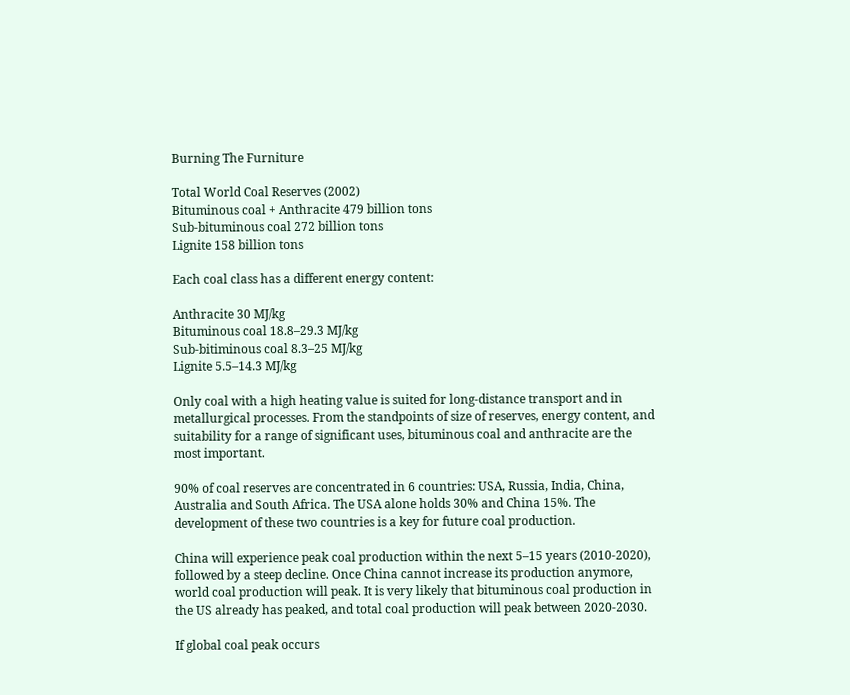Burning The Furniture

Total World Coal Reserves (2002)
Bituminous coal + Anthracite 479 billion tons
Sub-bituminous coal 272 billion tons
Lignite 158 billion tons

Each coal class has a different energy content:

Anthracite 30 MJ/kg
Bituminous coal 18.8–29.3 MJ/kg
Sub-bitiminous coal 8.3–25 MJ/kg
Lignite 5.5–14.3 MJ/kg

Only coal with a high heating value is suited for long-distance transport and in metallurgical processes. From the standpoints of size of reserves, energy content, and suitability for a range of significant uses, bituminous coal and anthracite are the most important.

90% of coal reserves are concentrated in 6 countries: USA, Russia, India, China, Australia and South Africa. The USA alone holds 30% and China 15%. The development of these two countries is a key for future coal production.

China will experience peak coal production within the next 5–15 years (2010-2020), followed by a steep decline. Once China cannot increase its production anymore, world coal production will peak. It is very likely that bituminous coal production in the US already has peaked, and total coal production will peak between 2020-2030.

If global coal peak occurs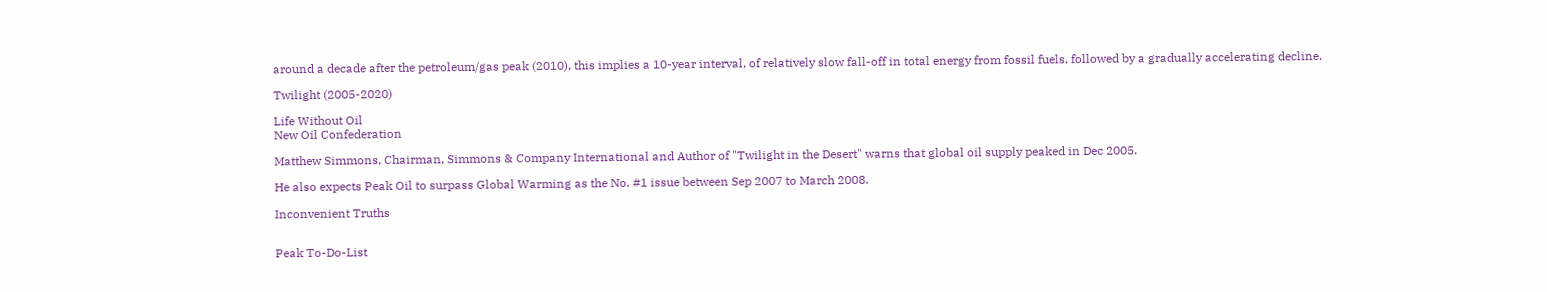around a decade after the petroleum/gas peak (2010), this implies a 10-year interval, of relatively slow fall-off in total energy from fossil fuels, followed by a gradually accelerating decline.

Twilight (2005-2020)

Life Without Oil
New Oil Confederation

Matthew Simmons, Chairman, Simmons & Company International and Author of "Twilight in the Desert" warns that global oil supply peaked in Dec 2005.

He also expects Peak Oil to surpass Global Warming as the No. #1 issue between Sep 2007 to March 2008.

Inconvenient Truths


Peak To-Do-List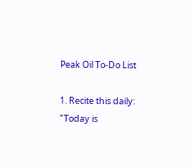Peak Oil To-Do List

1. Recite this daily: "Today is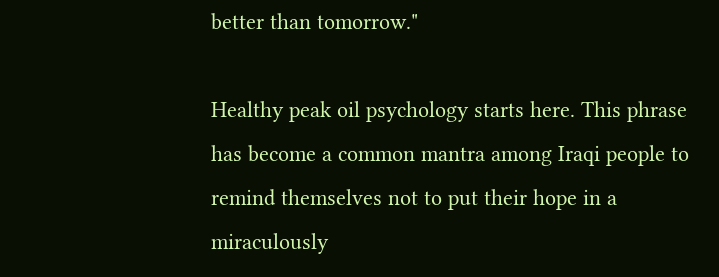better than tomorrow."

Healthy peak oil psychology starts here. This phrase has become a common mantra among Iraqi people to remind themselves not to put their hope in a miraculously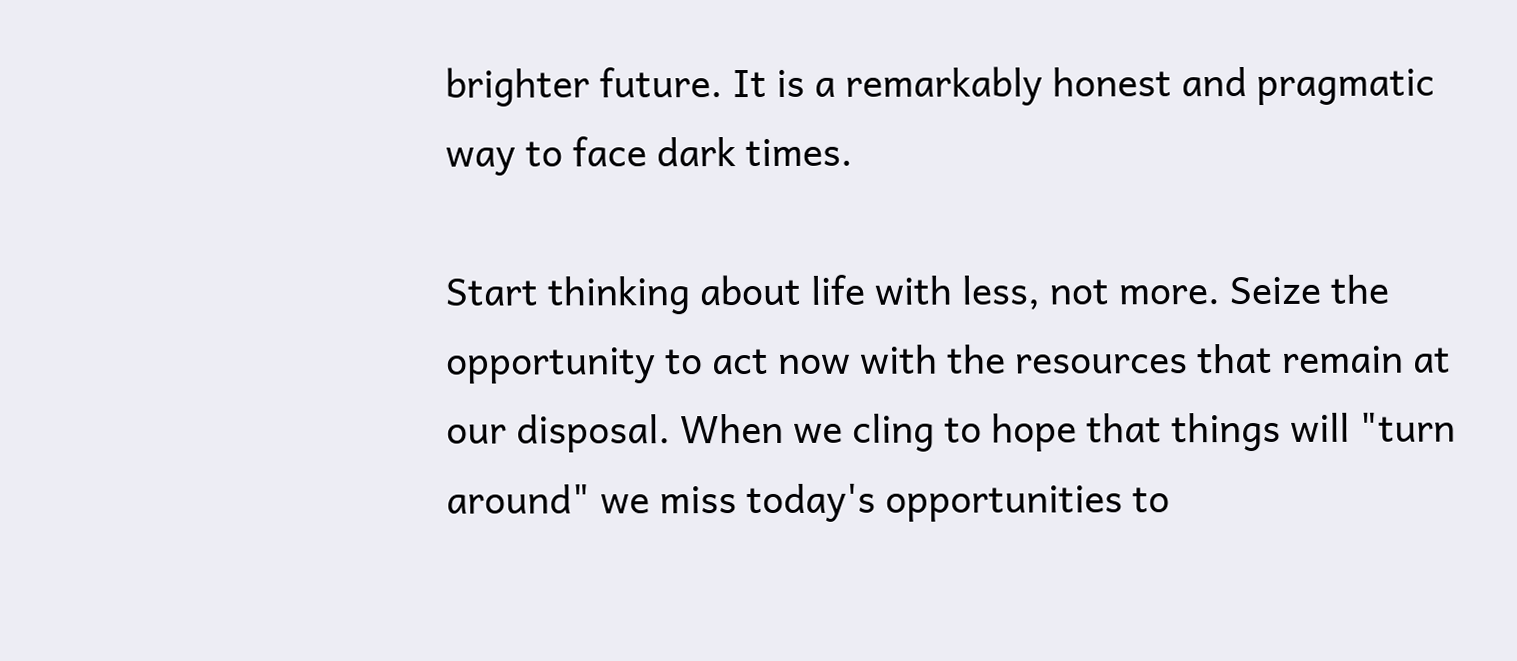brighter future. It is a remarkably honest and pragmatic way to face dark times.

Start thinking about life with less, not more. Seize the opportunity to act now with the resources that remain at our disposal. When we cling to hope that things will "turn around" we miss today's opportunities to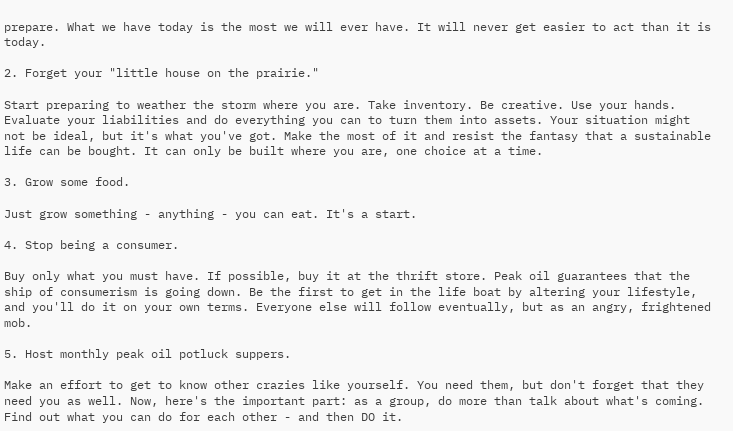prepare. What we have today is the most we will ever have. It will never get easier to act than it is today.

2. Forget your "little house on the prairie."

Start preparing to weather the storm where you are. Take inventory. Be creative. Use your hands. Evaluate your liabilities and do everything you can to turn them into assets. Your situation might not be ideal, but it's what you've got. Make the most of it and resist the fantasy that a sustainable life can be bought. It can only be built where you are, one choice at a time.

3. Grow some food.

Just grow something - anything - you can eat. It's a start.

4. Stop being a consumer.

Buy only what you must have. If possible, buy it at the thrift store. Peak oil guarantees that the ship of consumerism is going down. Be the first to get in the life boat by altering your lifestyle, and you'll do it on your own terms. Everyone else will follow eventually, but as an angry, frightened mob.

5. Host monthly peak oil potluck suppers.

Make an effort to get to know other crazies like yourself. You need them, but don't forget that they need you as well. Now, here's the important part: as a group, do more than talk about what's coming. Find out what you can do for each other - and then DO it.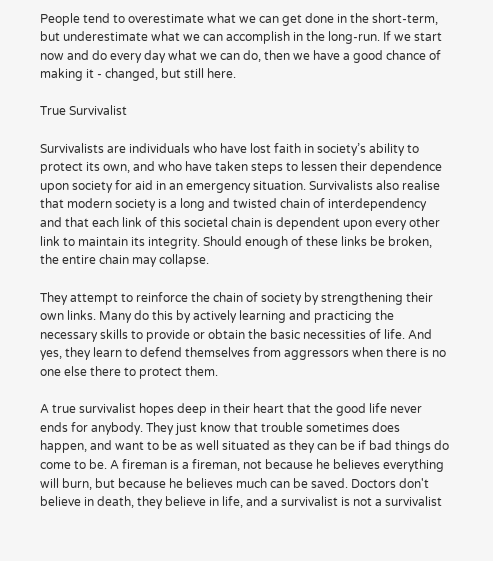People tend to overestimate what we can get done in the short-term, but underestimate what we can accomplish in the long-run. If we start now and do every day what we can do, then we have a good chance of making it - changed, but still here.

True Survivalist

Survivalists are individuals who have lost faith in society’s ability to protect its own, and who have taken steps to lessen their dependence upon society for aid in an emergency situation. Survivalists also realise that modern society is a long and twisted chain of interdependency and that each link of this societal chain is dependent upon every other link to maintain its integrity. Should enough of these links be broken, the entire chain may collapse.

They attempt to reinforce the chain of society by strengthening their own links. Many do this by actively learning and practicing the necessary skills to provide or obtain the basic necessities of life. And yes, they learn to defend themselves from aggressors when there is no one else there to protect them.

A true survivalist hopes deep in their heart that the good life never ends for anybody. They just know that trouble sometimes does happen, and want to be as well situated as they can be if bad things do come to be. A fireman is a fireman, not because he believes everything will burn, but because he believes much can be saved. Doctors don't believe in death, they believe in life, and a survivalist is not a survivalist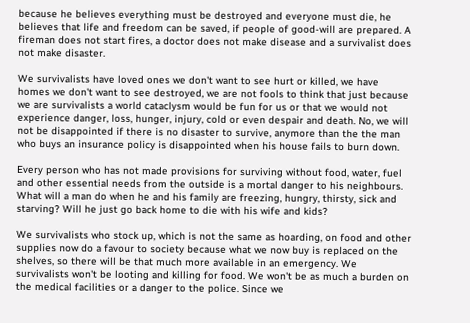because he believes everything must be destroyed and everyone must die, he believes that life and freedom can be saved, if people of good-will are prepared. A fireman does not start fires, a doctor does not make disease and a survivalist does not make disaster.

We survivalists have loved ones we don't want to see hurt or killed, we have homes we don't want to see destroyed, we are not fools to think that just because we are survivalists a world cataclysm would be fun for us or that we would not experience danger, loss, hunger, injury, cold or even despair and death. No, we will not be disappointed if there is no disaster to survive, anymore than the the man who buys an insurance policy is disappointed when his house fails to burn down.

Every person who has not made provisions for surviving without food, water, fuel and other essential needs from the outside is a mortal danger to his neighbours. What will a man do when he and his family are freezing, hungry, thirsty, sick and starving? Will he just go back home to die with his wife and kids?

We survivalists who stock up, which is not the same as hoarding, on food and other supplies now do a favour to society because what we now buy is replaced on the shelves, so there will be that much more available in an emergency. We survivalists won't be looting and killing for food. We won't be as much a burden on the medical facilities or a danger to the police. Since we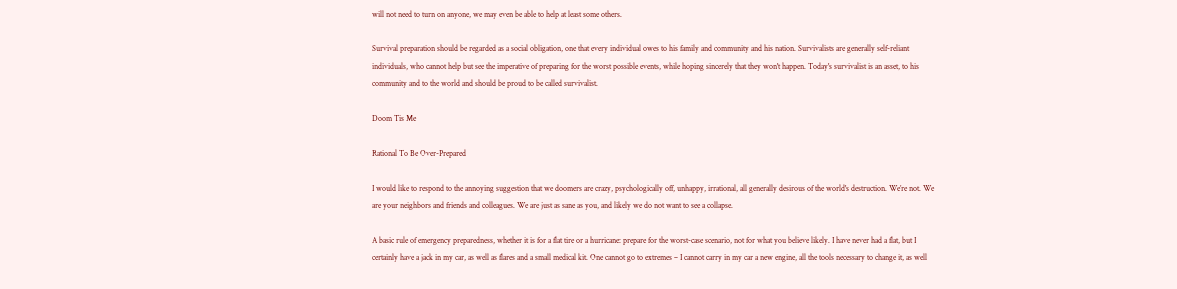will not need to turn on anyone, we may even be able to help at least some others.

Survival preparation should be regarded as a social obligation, one that every individual owes to his family and community and his nation. Survivalists are generally self-reliant individuals, who cannot help but see the imperative of preparing for the worst possible events, while hoping sincerely that they won't happen. Today's survivalist is an asset, to his community and to the world and should be proud to be called survivalist.

Doom Tis Me

Rational To Be Over-Prepared

I would like to respond to the annoying suggestion that we doomers are crazy, psychologically off, unhappy, irrational, all generally desirous of the world's destruction. We’re not. We are your neighbors and friends and colleagues. We are just as sane as you, and likely we do not want to see a collapse.

A basic rule of emergency preparedness, whether it is for a flat tire or a hurricane: prepare for the worst-case scenario, not for what you believe likely. I have never had a flat, but I certainly have a jack in my car, as well as flares and a small medical kit. One cannot go to extremes – I cannot carry in my car a new engine, all the tools necessary to change it, as well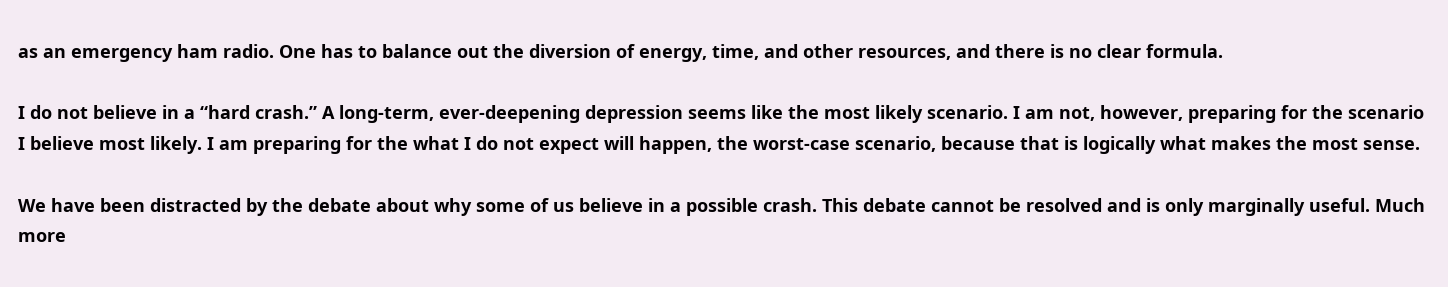as an emergency ham radio. One has to balance out the diversion of energy, time, and other resources, and there is no clear formula.

I do not believe in a “hard crash.” A long-term, ever-deepening depression seems like the most likely scenario. I am not, however, preparing for the scenario I believe most likely. I am preparing for the what I do not expect will happen, the worst-case scenario, because that is logically what makes the most sense.

We have been distracted by the debate about why some of us believe in a possible crash. This debate cannot be resolved and is only marginally useful. Much more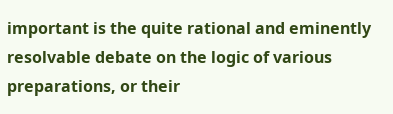important is the quite rational and eminently resolvable debate on the logic of various preparations, or their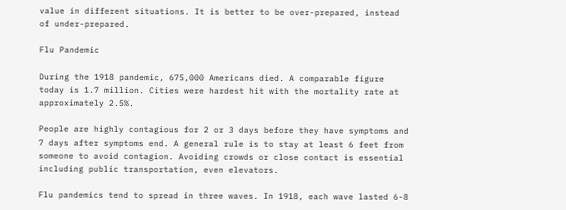value in different situations. It is better to be over-prepared, instead of under-prepared.

Flu Pandemic

During the 1918 pandemic, 675,000 Americans died. A comparable figure today is 1.7 million. Cities were hardest hit with the mortality rate at approximately 2.5%.

People are highly contagious for 2 or 3 days before they have symptoms and 7 days after symptoms end. A general rule is to stay at least 6 feet from someone to avoid contagion. Avoiding crowds or close contact is essential including public transportation, even elevators.

Flu pandemics tend to spread in three waves. In 1918, each wave lasted 6-8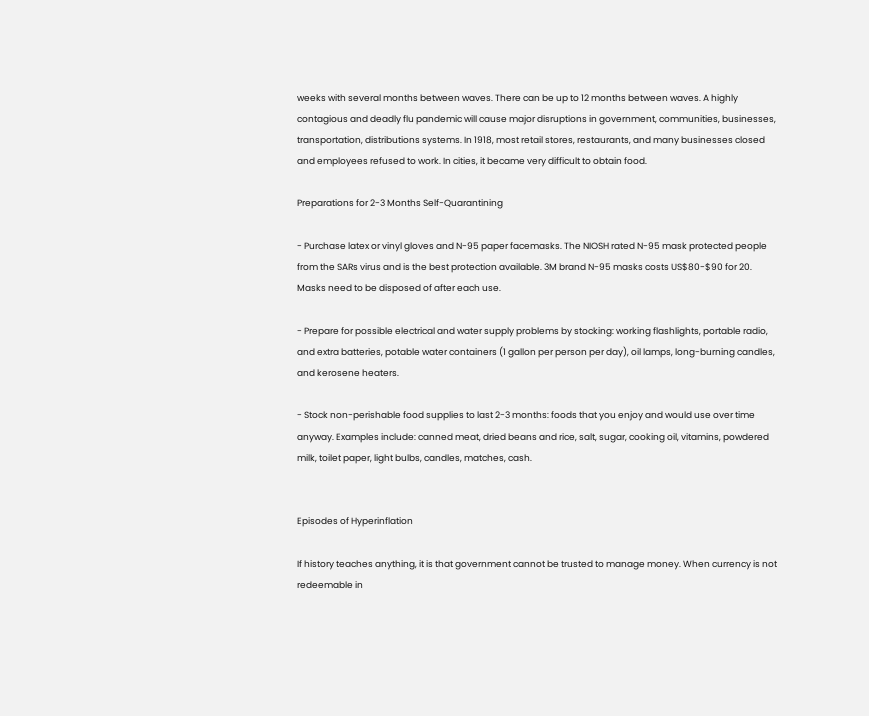weeks with several months between waves. There can be up to 12 months between waves. A highly contagious and deadly flu pandemic will cause major disruptions in government, communities, businesses, transportation, distributions systems. In 1918, most retail stores, restaurants, and many businesses closed and employees refused to work. In cities, it became very difficult to obtain food.

Preparations for 2-3 Months Self-Quarantining

- Purchase latex or vinyl gloves and N-95 paper facemasks. The NIOSH rated N-95 mask protected people from the SARs virus and is the best protection available. 3M brand N-95 masks costs US$80-$90 for 20. Masks need to be disposed of after each use.

- Prepare for possible electrical and water supply problems by stocking: working flashlights, portable radio, and extra batteries, potable water containers (1 gallon per person per day), oil lamps, long-burning candles, and kerosene heaters.

- Stock non-perishable food supplies to last 2-3 months: foods that you enjoy and would use over time anyway. Examples include: canned meat, dried beans and rice, salt, sugar, cooking oil, vitamins, powdered milk, toilet paper, light bulbs, candles, matches, cash.


Episodes of Hyperinflation

If history teaches anything, it is that government cannot be trusted to manage money. When currency is not redeemable in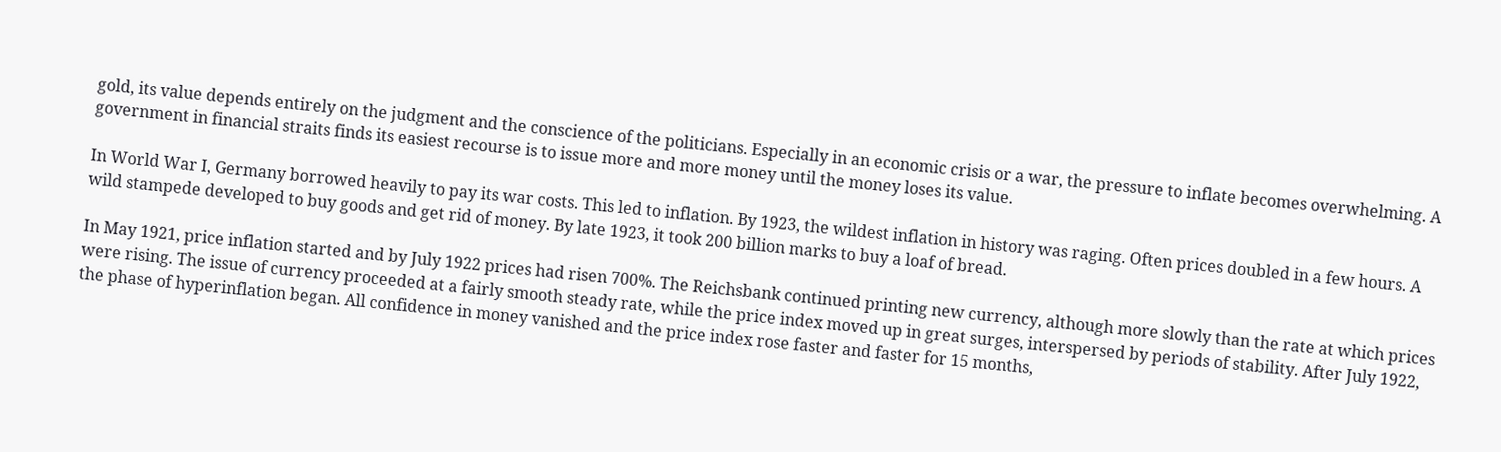gold, its value depends entirely on the judgment and the conscience of the politicians. Especially in an economic crisis or a war, the pressure to inflate becomes overwhelming. A government in financial straits finds its easiest recourse is to issue more and more money until the money loses its value.

In World War I, Germany borrowed heavily to pay its war costs. This led to inflation. By 1923, the wildest inflation in history was raging. Often prices doubled in a few hours. A wild stampede developed to buy goods and get rid of money. By late 1923, it took 200 billion marks to buy a loaf of bread.

In May 1921, price inflation started and by July 1922 prices had risen 700%. The Reichsbank continued printing new currency, although more slowly than the rate at which prices were rising. The issue of currency proceeded at a fairly smooth steady rate, while the price index moved up in great surges, interspersed by periods of stability. After July 1922, the phase of hyperinflation began. All confidence in money vanished and the price index rose faster and faster for 15 months,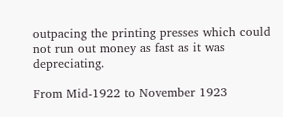outpacing the printing presses which could not run out money as fast as it was depreciating.

From Mid-1922 to November 1923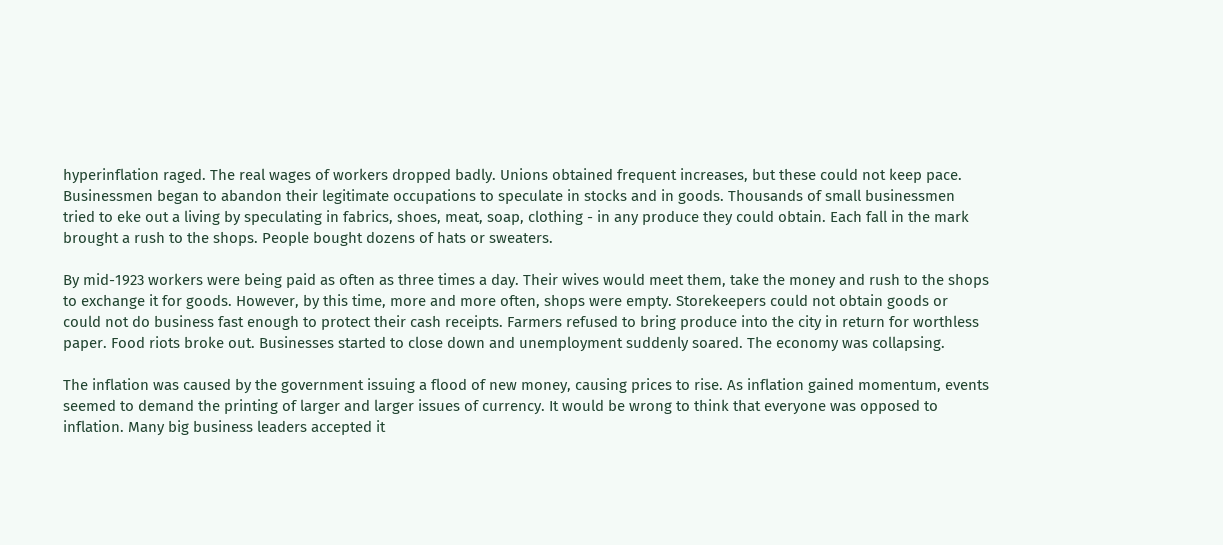hyperinflation raged. The real wages of workers dropped badly. Unions obtained frequent increases, but these could not keep pace. Businessmen began to abandon their legitimate occupations to speculate in stocks and in goods. Thousands of small businessmen tried to eke out a living by speculating in fabrics, shoes, meat, soap, clothing - in any produce they could obtain. Each fall in the mark brought a rush to the shops. People bought dozens of hats or sweaters.

By mid-1923 workers were being paid as often as three times a day. Their wives would meet them, take the money and rush to the shops to exchange it for goods. However, by this time, more and more often, shops were empty. Storekeepers could not obtain goods or could not do business fast enough to protect their cash receipts. Farmers refused to bring produce into the city in return for worthless paper. Food riots broke out. Businesses started to close down and unemployment suddenly soared. The economy was collapsing.

The inflation was caused by the government issuing a flood of new money, causing prices to rise. As inflation gained momentum, events seemed to demand the printing of larger and larger issues of currency. It would be wrong to think that everyone was opposed to inflation. Many big business leaders accepted it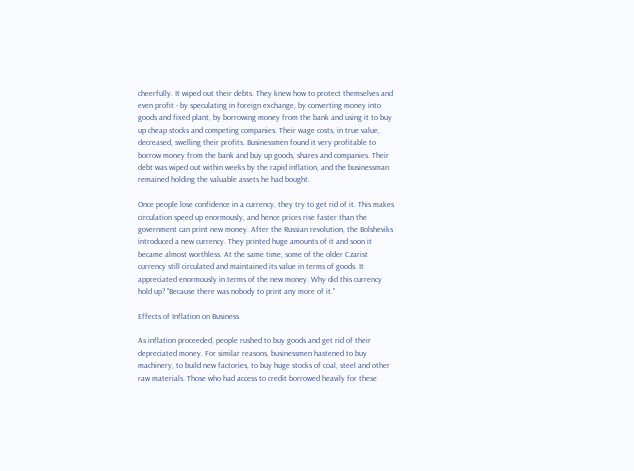cheerfully. It wiped out their debts. They knew how to protect themselves and even profit - by speculating in foreign exchange, by converting money into goods and fixed plant, by borrowing money from the bank and using it to buy up cheap stocks and competing companies. Their wage costs, in true value, decreased, swelling their profits. Businessmen found it very profitable to borrow money from the bank and buy up goods, shares and companies. Their debt was wiped out within weeks by the rapid inflation, and the businessman remained holding the valuable assets he had bought.

Once people lose confidence in a currency, they try to get rid of it. This makes circulation speed up enormously, and hence prices rise faster than the government can print new money. After the Russian revolution, the Bolsheviks introduced a new currency. They printed huge amounts of it and soon it became almost worthless. At the same time, some of the older Czarist currency still circulated and maintained its value in terms of goods. It appreciated enormously in terms of the new money. Why did this currency hold up? "Because there was nobody to print any more of it."

Effects of Inflation on Business

As inflation proceeded, people rushed to buy goods and get rid of their depreciated money. For similar reasons, businessmen hastened to buy machinery, to build new factories, to buy huge stocks of coal, steel and other raw materials. Those who had access to credit borrowed heavily for these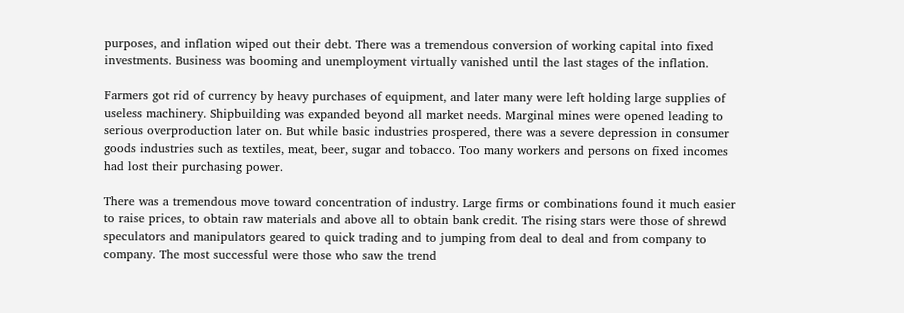purposes, and inflation wiped out their debt. There was a tremendous conversion of working capital into fixed investments. Business was booming and unemployment virtually vanished until the last stages of the inflation.

Farmers got rid of currency by heavy purchases of equipment, and later many were left holding large supplies of useless machinery. Shipbuilding was expanded beyond all market needs. Marginal mines were opened leading to serious overproduction later on. But while basic industries prospered, there was a severe depression in consumer goods industries such as textiles, meat, beer, sugar and tobacco. Too many workers and persons on fixed incomes had lost their purchasing power.

There was a tremendous move toward concentration of industry. Large firms or combinations found it much easier to raise prices, to obtain raw materials and above all to obtain bank credit. The rising stars were those of shrewd speculators and manipulators geared to quick trading and to jumping from deal to deal and from company to company. The most successful were those who saw the trend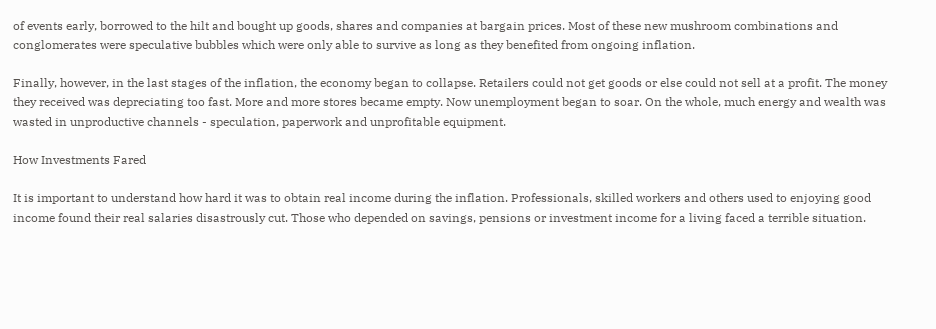of events early, borrowed to the hilt and bought up goods, shares and companies at bargain prices. Most of these new mushroom combinations and conglomerates were speculative bubbles which were only able to survive as long as they benefited from ongoing inflation.

Finally, however, in the last stages of the inflation, the economy began to collapse. Retailers could not get goods or else could not sell at a profit. The money they received was depreciating too fast. More and more stores became empty. Now unemployment began to soar. On the whole, much energy and wealth was wasted in unproductive channels - speculation, paperwork and unprofitable equipment.

How Investments Fared

It is important to understand how hard it was to obtain real income during the inflation. Professionals, skilled workers and others used to enjoying good income found their real salaries disastrously cut. Those who depended on savings, pensions or investment income for a living faced a terrible situation.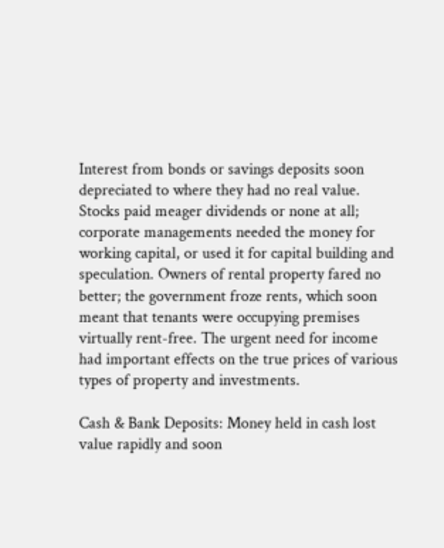Interest from bonds or savings deposits soon depreciated to where they had no real value. Stocks paid meager dividends or none at all; corporate managements needed the money for working capital, or used it for capital building and speculation. Owners of rental property fared no better; the government froze rents, which soon meant that tenants were occupying premises virtually rent-free. The urgent need for income had important effects on the true prices of various types of property and investments.

Cash & Bank Deposits: Money held in cash lost value rapidly and soon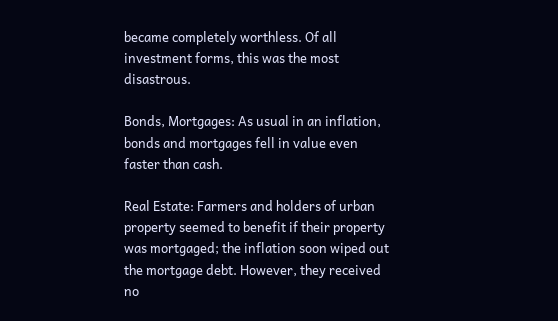became completely worthless. Of all investment forms, this was the most disastrous.

Bonds, Mortgages: As usual in an inflation, bonds and mortgages fell in value even faster than cash.

Real Estate: Farmers and holders of urban property seemed to benefit if their property was mortgaged; the inflation soon wiped out the mortgage debt. However, they received no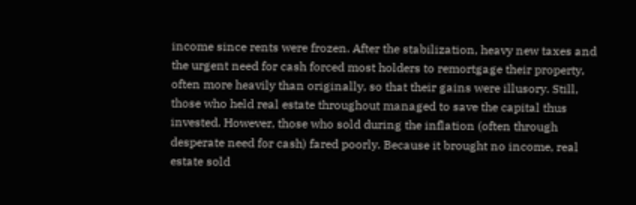income since rents were frozen. After the stabilization, heavy new taxes and the urgent need for cash forced most holders to remortgage their property, often more heavily than originally, so that their gains were illusory. Still, those who held real estate throughout managed to save the capital thus invested. However, those who sold during the inflation (often through desperate need for cash) fared poorly. Because it brought no income, real estate sold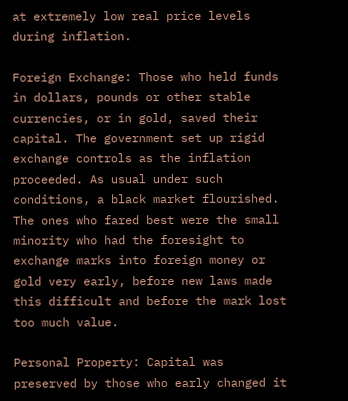at extremely low real price levels during inflation.

Foreign Exchange: Those who held funds in dollars, pounds or other stable currencies, or in gold, saved their capital. The government set up rigid exchange controls as the inflation proceeded. As usual under such conditions, a black market flourished. The ones who fared best were the small minority who had the foresight to exchange marks into foreign money or gold very early, before new laws made this difficult and before the mark lost too much value.

Personal Property: Capital was preserved by those who early changed it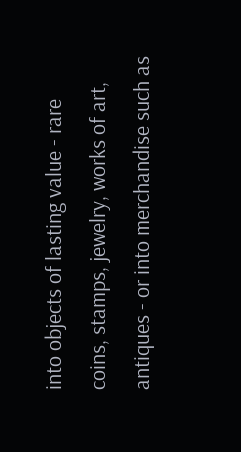into objects of lasting value - rare coins, stamps, jewelry, works of art, antiques - or into merchandise such as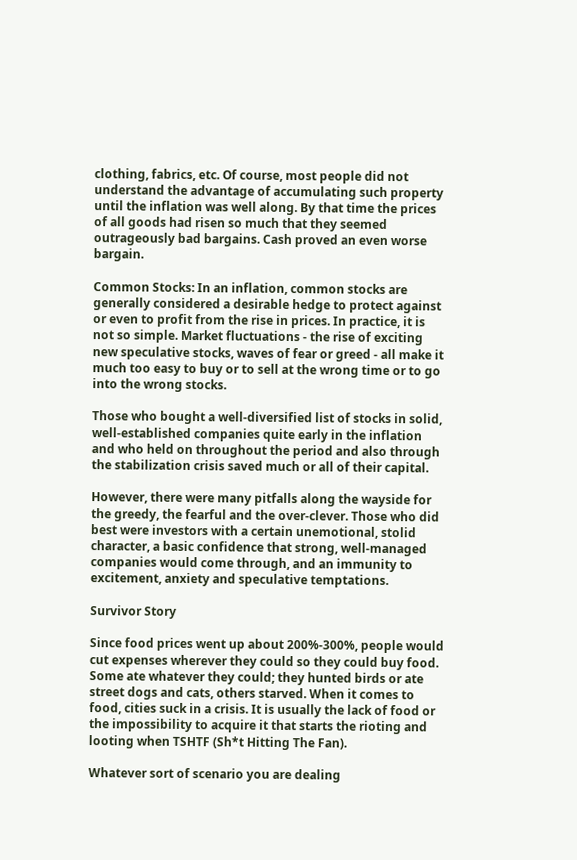clothing, fabrics, etc. Of course, most people did not understand the advantage of accumulating such property until the inflation was well along. By that time the prices of all goods had risen so much that they seemed outrageously bad bargains. Cash proved an even worse bargain.

Common Stocks: In an inflation, common stocks are generally considered a desirable hedge to protect against or even to profit from the rise in prices. In practice, it is not so simple. Market fluctuations - the rise of exciting new speculative stocks, waves of fear or greed - all make it much too easy to buy or to sell at the wrong time or to go into the wrong stocks.

Those who bought a well-diversified list of stocks in solid, well-established companies quite early in the inflation and who held on throughout the period and also through the stabilization crisis saved much or all of their capital.

However, there were many pitfalls along the wayside for the greedy, the fearful and the over-clever. Those who did best were investors with a certain unemotional, stolid character, a basic confidence that strong, well-managed companies would come through, and an immunity to excitement, anxiety and speculative temptations.

Survivor Story

Since food prices went up about 200%-300%, people would cut expenses wherever they could so they could buy food. Some ate whatever they could; they hunted birds or ate street dogs and cats, others starved. When it comes to food, cities suck in a crisis. It is usually the lack of food or the impossibility to acquire it that starts the rioting and looting when TSHTF (Sh*t Hitting The Fan).

Whatever sort of scenario you are dealing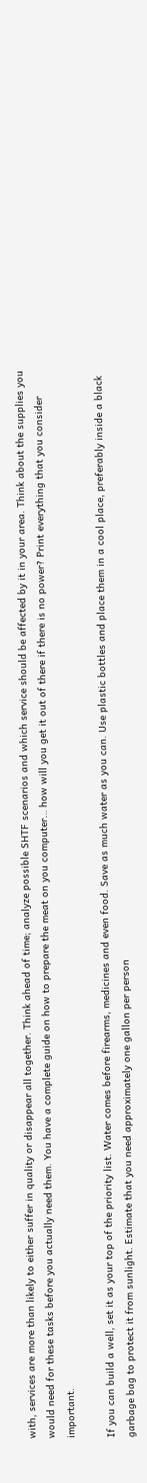with, services are more than likely to either suffer in quality or disappear all together. Think ahead of time; analyze possible SHTF scenarios and which service should be affected by it in your area. Think about the supplies you would need for these tasks before you actually need them. You have a complete guide on how to prepare the meat on you computer… how will you get it out of there if there is no power? Print everything that you consider important.

If you can build a well, set it as your top of the priority list. Water comes before firearms, medicines and even food. Save as much water as you can. Use plastic bottles and place them in a cool place, preferably inside a black garbage bag to protect it from sunlight. Estimate that you need approximately one gallon per person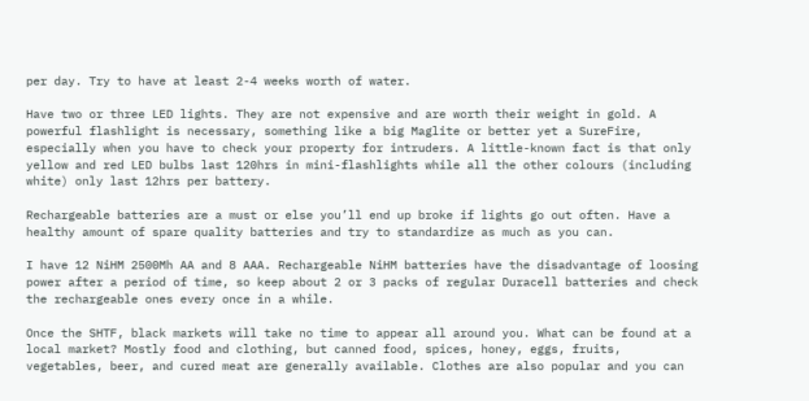per day. Try to have at least 2-4 weeks worth of water.

Have two or three LED lights. They are not expensive and are worth their weight in gold. A powerful flashlight is necessary, something like a big Maglite or better yet a SureFire, especially when you have to check your property for intruders. A little-known fact is that only yellow and red LED bulbs last 120hrs in mini-flashlights while all the other colours (including white) only last 12hrs per battery.

Rechargeable batteries are a must or else you’ll end up broke if lights go out often. Have a healthy amount of spare quality batteries and try to standardize as much as you can.

I have 12 NiHM 2500Mh AA and 8 AAA. Rechargeable NiHM batteries have the disadvantage of loosing power after a period of time, so keep about 2 or 3 packs of regular Duracell batteries and check the rechargeable ones every once in a while.

Once the SHTF, black markets will take no time to appear all around you. What can be found at a local market? Mostly food and clothing, but canned food, spices, honey, eggs, fruits, vegetables, beer, and cured meat are generally available. Clothes are also popular and you can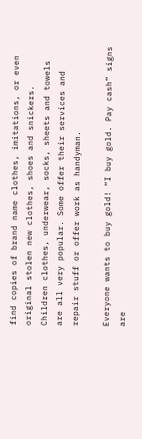find copies of brand name clothes, imitations, or even original stolen new clothes, shoes and snickers. Children clothes, underwear, socks, sheets and towels are all very popular. Some offer their services and repair stuff or offer work as handyman.

Everyone wants to buy gold! “I buy gold. Pay cash” signs are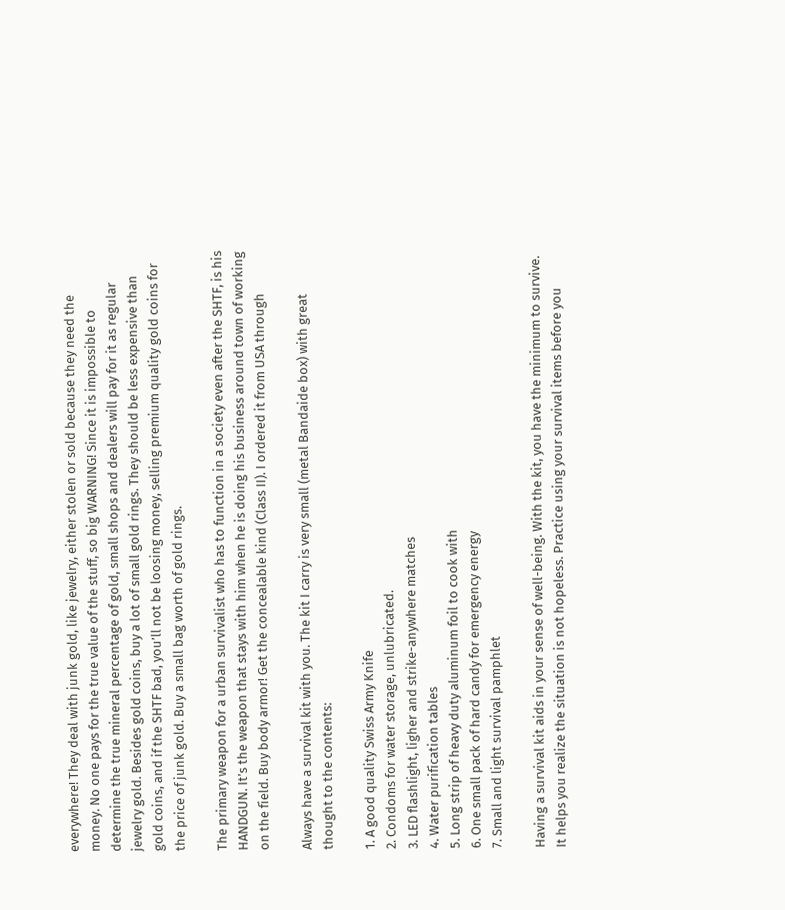everywhere! They deal with junk gold, like jewelry, either stolen or sold because they need the money. No one pays for the true value of the stuff, so big WARNING! Since it is impossible to determine the true mineral percentage of gold, small shops and dealers will pay for it as regular jewelry gold. Besides gold coins, buy a lot of small gold rings. They should be less expensive than gold coins, and if the SHTF bad, you’ll not be loosing money, selling premium quality gold coins for the price of junk gold. Buy a small bag worth of gold rings.

The primary weapon for a urban survivalist who has to function in a society even after the SHTF, is his HANDGUN. It’s the weapon that stays with him when he is doing his business around town of working on the field. Buy body armor! Get the concealable kind (Class II). I ordered it from USA through

Always have a survival kit with you. The kit I carry is very small (metal Bandaide box) with great thought to the contents:

1. A good quality Swiss Army Knife
2. Condoms for water storage, unlubricated.
3. LED flashlight, ligher and strike-anywhere matches
4. Water purification tables
5. Long strip of heavy duty aluminum foil to cook with
6. One small pack of hard candy for emergency energy
7. Small and light survival pamphlet

Having a survival kit aids in your sense of well-being. With the kit, you have the minimum to survive. It helps you realize the situation is not hopeless. Practice using your survival items before you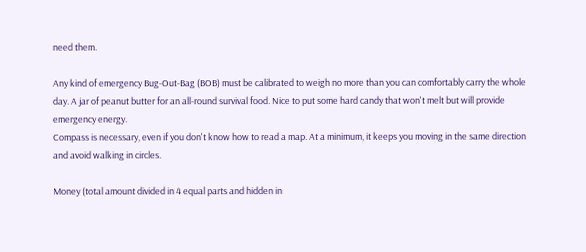need them.

Any kind of emergency Bug-Out-Bag (BOB) must be calibrated to weigh no more than you can comfortably carry the whole day. A jar of peanut butter for an all-round survival food. Nice to put some hard candy that won't melt but will provide emergency energy.
Compass is necessary, even if you don't know how to read a map. At a minimum, it keeps you moving in the same direction and avoid walking in circles.

Money (total amount divided in 4 equal parts and hidden in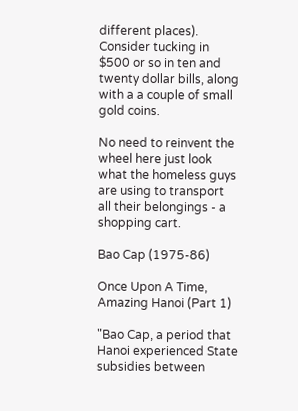different places). Consider tucking in $500 or so in ten and twenty dollar bills, along with a a couple of small gold coins.

No need to reinvent the wheel here just look what the homeless guys are using to transport all their belongings - a shopping cart.

Bao Cap (1975-86)

Once Upon A Time, Amazing Hanoi (Part 1)

"Bao Cap, a period that Hanoi experienced State subsidies between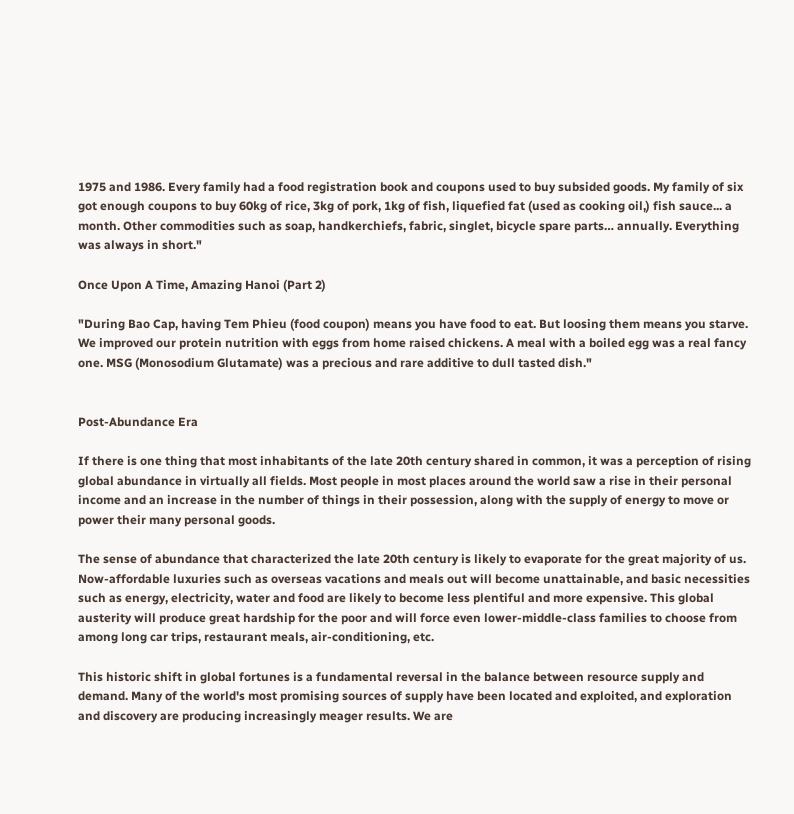1975 and 1986. Every family had a food registration book and coupons used to buy subsided goods. My family of six got enough coupons to buy 60kg of rice, 3kg of pork, 1kg of fish, liquefied fat (used as cooking oil,) fish sauce... a month. Other commodities such as soap, handkerchiefs, fabric, singlet, bicycle spare parts… annually. Everything was always in short."

Once Upon A Time, Amazing Hanoi (Part 2)

"During Bao Cap, having Tem Phieu (food coupon) means you have food to eat. But loosing them means you starve. We improved our protein nutrition with eggs from home raised chickens. A meal with a boiled egg was a real fancy one. MSG (Monosodium Glutamate) was a precious and rare additive to dull tasted dish."


Post-Abundance Era

If there is one thing that most inhabitants of the late 20th century shared in common, it was a perception of rising global abundance in virtually all fields. Most people in most places around the world saw a rise in their personal income and an increase in the number of things in their possession, along with the supply of energy to move or power their many personal goods.

The sense of abundance that characterized the late 20th century is likely to evaporate for the great majority of us. Now-affordable luxuries such as overseas vacations and meals out will become unattainable, and basic necessities such as energy, electricity, water and food are likely to become less plentiful and more expensive. This global austerity will produce great hardship for the poor and will force even lower-middle-class families to choose from among long car trips, restaurant meals, air-conditioning, etc.

This historic shift in global fortunes is a fundamental reversal in the balance between resource supply and demand. Many of the world's most promising sources of supply have been located and exploited, and exploration and discovery are producing increasingly meager results. We are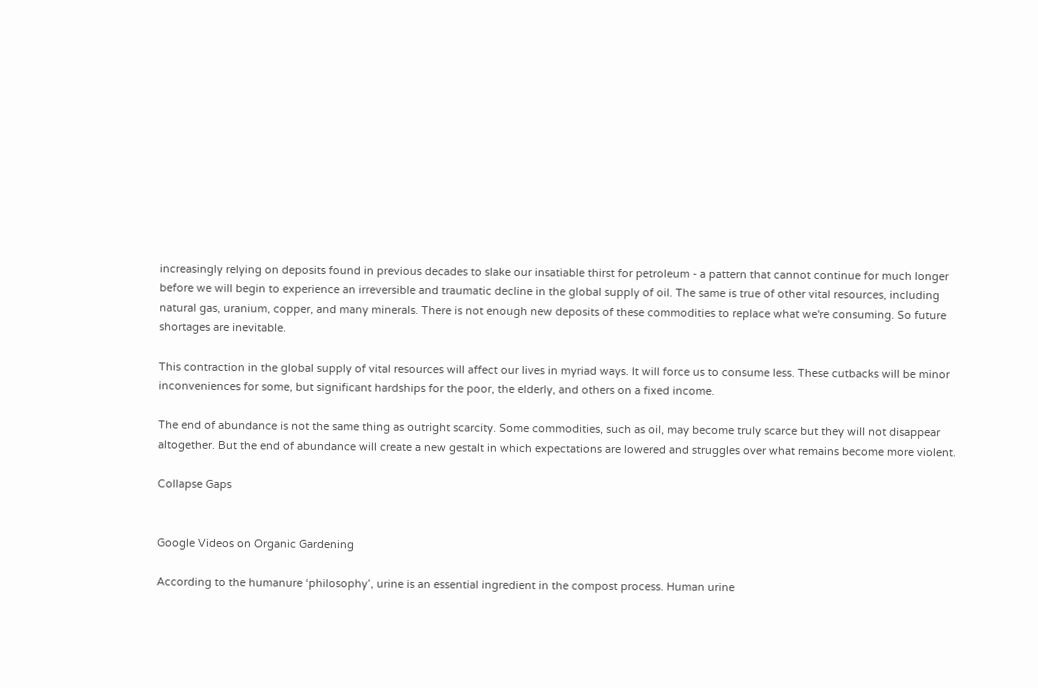increasingly relying on deposits found in previous decades to slake our insatiable thirst for petroleum - a pattern that cannot continue for much longer before we will begin to experience an irreversible and traumatic decline in the global supply of oil. The same is true of other vital resources, including natural gas, uranium, copper, and many minerals. There is not enough new deposits of these commodities to replace what we're consuming. So future shortages are inevitable.

This contraction in the global supply of vital resources will affect our lives in myriad ways. It will force us to consume less. These cutbacks will be minor inconveniences for some, but significant hardships for the poor, the elderly, and others on a fixed income.

The end of abundance is not the same thing as outright scarcity. Some commodities, such as oil, may become truly scarce but they will not disappear altogether. But the end of abundance will create a new gestalt in which expectations are lowered and struggles over what remains become more violent.

Collapse Gaps


Google Videos on Organic Gardening

According to the humanure ‘philosophy’, urine is an essential ingredient in the compost process. Human urine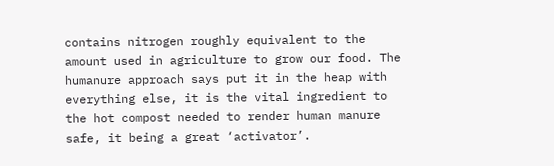contains nitrogen roughly equivalent to the amount used in agriculture to grow our food. The humanure approach says put it in the heap with everything else, it is the vital ingredient to the hot compost needed to render human manure safe, it being a great ‘activator’.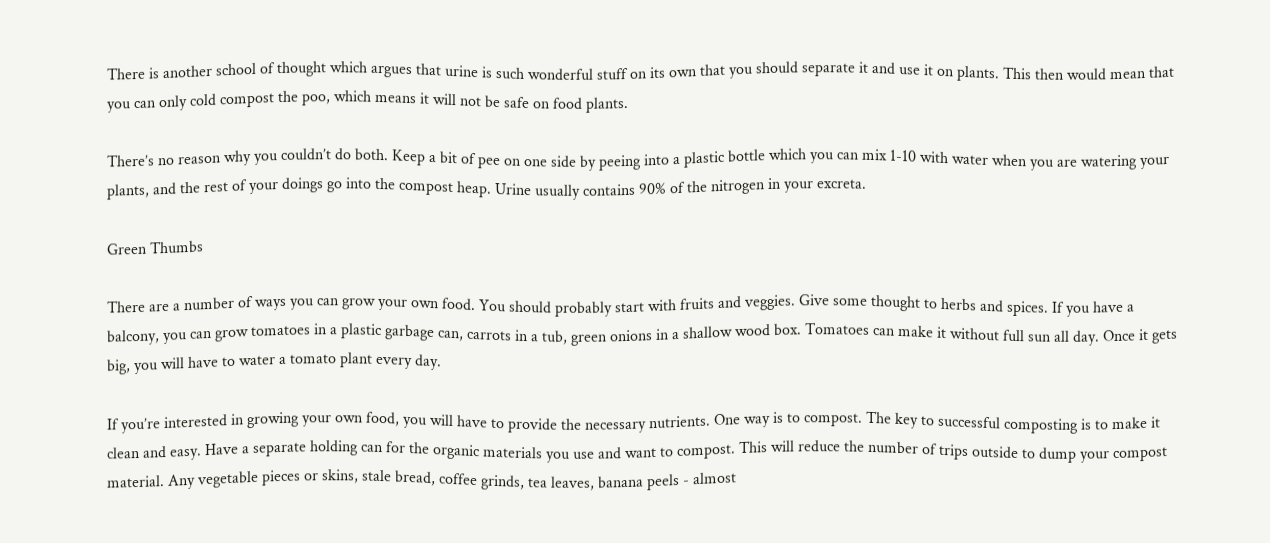There is another school of thought which argues that urine is such wonderful stuff on its own that you should separate it and use it on plants. This then would mean that you can only cold compost the poo, which means it will not be safe on food plants.

There’s no reason why you couldn’t do both. Keep a bit of pee on one side by peeing into a plastic bottle which you can mix 1-10 with water when you are watering your plants, and the rest of your doings go into the compost heap. Urine usually contains 90% of the nitrogen in your excreta.

Green Thumbs

There are a number of ways you can grow your own food. You should probably start with fruits and veggies. Give some thought to herbs and spices. If you have a balcony, you can grow tomatoes in a plastic garbage can, carrots in a tub, green onions in a shallow wood box. Tomatoes can make it without full sun all day. Once it gets big, you will have to water a tomato plant every day.

If you’re interested in growing your own food, you will have to provide the necessary nutrients. One way is to compost. The key to successful composting is to make it clean and easy. Have a separate holding can for the organic materials you use and want to compost. This will reduce the number of trips outside to dump your compost material. Any vegetable pieces or skins, stale bread, coffee grinds, tea leaves, banana peels - almost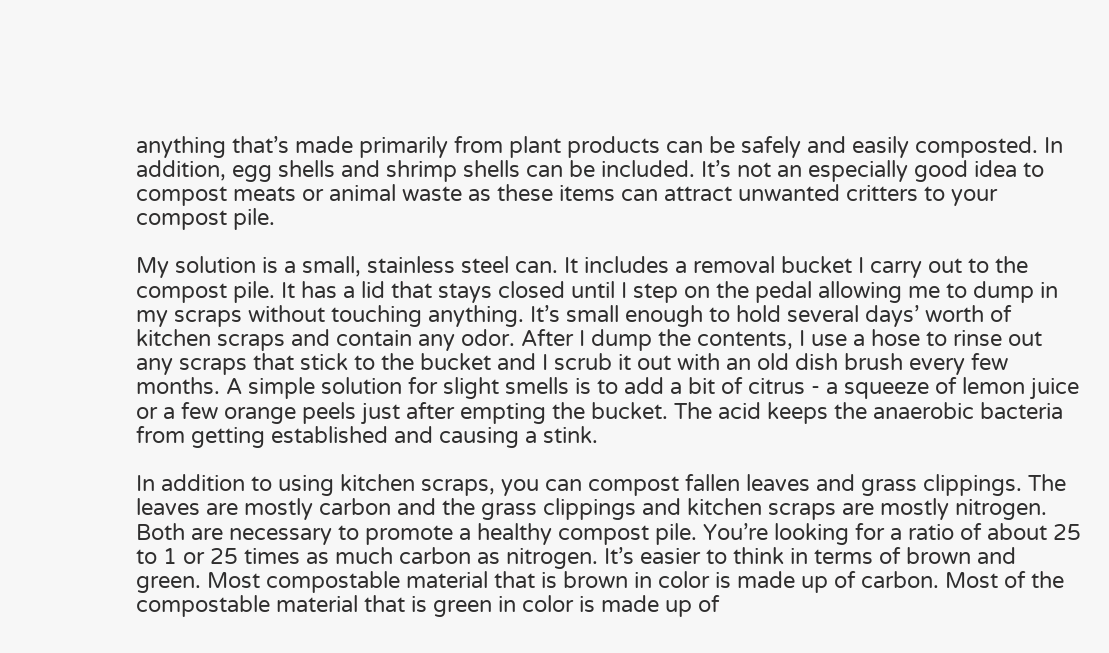anything that’s made primarily from plant products can be safely and easily composted. In addition, egg shells and shrimp shells can be included. It’s not an especially good idea to compost meats or animal waste as these items can attract unwanted critters to your compost pile.

My solution is a small, stainless steel can. It includes a removal bucket I carry out to the compost pile. It has a lid that stays closed until I step on the pedal allowing me to dump in my scraps without touching anything. It’s small enough to hold several days’ worth of kitchen scraps and contain any odor. After I dump the contents, I use a hose to rinse out any scraps that stick to the bucket and I scrub it out with an old dish brush every few months. A simple solution for slight smells is to add a bit of citrus - a squeeze of lemon juice or a few orange peels just after empting the bucket. The acid keeps the anaerobic bacteria from getting established and causing a stink.

In addition to using kitchen scraps, you can compost fallen leaves and grass clippings. The leaves are mostly carbon and the grass clippings and kitchen scraps are mostly nitrogen. Both are necessary to promote a healthy compost pile. You’re looking for a ratio of about 25 to 1 or 25 times as much carbon as nitrogen. It’s easier to think in terms of brown and green. Most compostable material that is brown in color is made up of carbon. Most of the compostable material that is green in color is made up of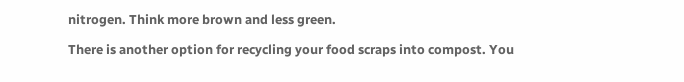nitrogen. Think more brown and less green.

There is another option for recycling your food scraps into compost. You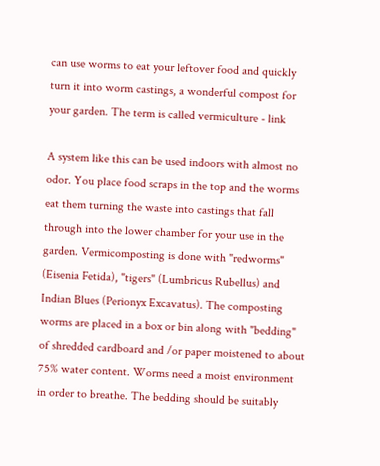can use worms to eat your leftover food and quickly turn it into worm castings, a wonderful compost for your garden. The term is called vermiculture - link

A system like this can be used indoors with almost no odor. You place food scraps in the top and the worms eat them turning the waste into castings that fall through into the lower chamber for your use in the garden. Vermicomposting is done with "redworms" (Eisenia Fetida), "tigers" (Lumbricus Rubellus) and Indian Blues (Perionyx Excavatus). The composting worms are placed in a box or bin along with "bedding" of shredded cardboard and /or paper moistened to about 75% water content. Worms need a moist environment in order to breathe. The bedding should be suitably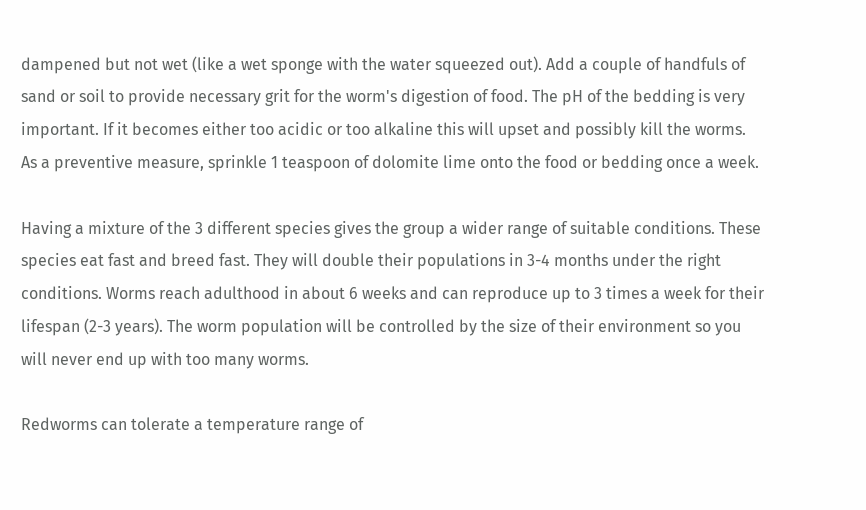dampened but not wet (like a wet sponge with the water squeezed out). Add a couple of handfuls of sand or soil to provide necessary grit for the worm's digestion of food. The pH of the bedding is very important. If it becomes either too acidic or too alkaline this will upset and possibly kill the worms. As a preventive measure, sprinkle 1 teaspoon of dolomite lime onto the food or bedding once a week.

Having a mixture of the 3 different species gives the group a wider range of suitable conditions. These species eat fast and breed fast. They will double their populations in 3-4 months under the right conditions. Worms reach adulthood in about 6 weeks and can reproduce up to 3 times a week for their lifespan (2-3 years). The worm population will be controlled by the size of their environment so you will never end up with too many worms.

Redworms can tolerate a temperature range of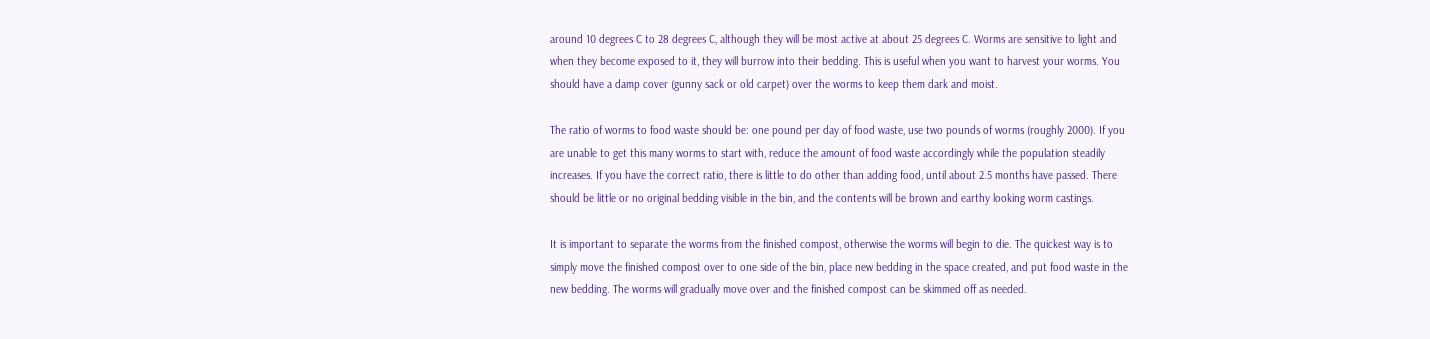around 10 degrees C to 28 degrees C, although they will be most active at about 25 degrees C. Worms are sensitive to light and when they become exposed to it, they will burrow into their bedding. This is useful when you want to harvest your worms. You should have a damp cover (gunny sack or old carpet) over the worms to keep them dark and moist.

The ratio of worms to food waste should be: one pound per day of food waste, use two pounds of worms (roughly 2000). If you are unable to get this many worms to start with, reduce the amount of food waste accordingly while the population steadily increases. If you have the correct ratio, there is little to do other than adding food, until about 2.5 months have passed. There should be little or no original bedding visible in the bin, and the contents will be brown and earthy looking worm castings.

It is important to separate the worms from the finished compost, otherwise the worms will begin to die. The quickest way is to simply move the finished compost over to one side of the bin, place new bedding in the space created, and put food waste in the new bedding. The worms will gradually move over and the finished compost can be skimmed off as needed.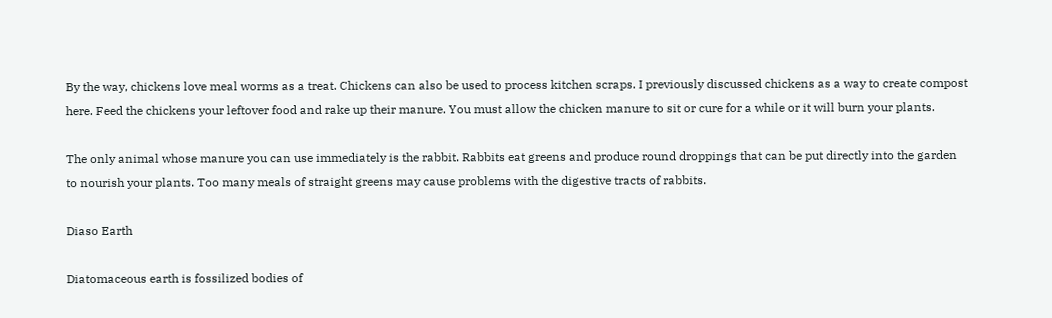By the way, chickens love meal worms as a treat. Chickens can also be used to process kitchen scraps. I previously discussed chickens as a way to create compost here. Feed the chickens your leftover food and rake up their manure. You must allow the chicken manure to sit or cure for a while or it will burn your plants.

The only animal whose manure you can use immediately is the rabbit. Rabbits eat greens and produce round droppings that can be put directly into the garden to nourish your plants. Too many meals of straight greens may cause problems with the digestive tracts of rabbits.

Diaso Earth

Diatomaceous earth is fossilized bodies of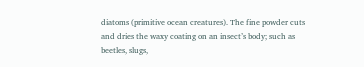diatoms (primitive ocean creatures). The fine powder cuts and dries the waxy coating on an insect’s body; such as beetles, slugs,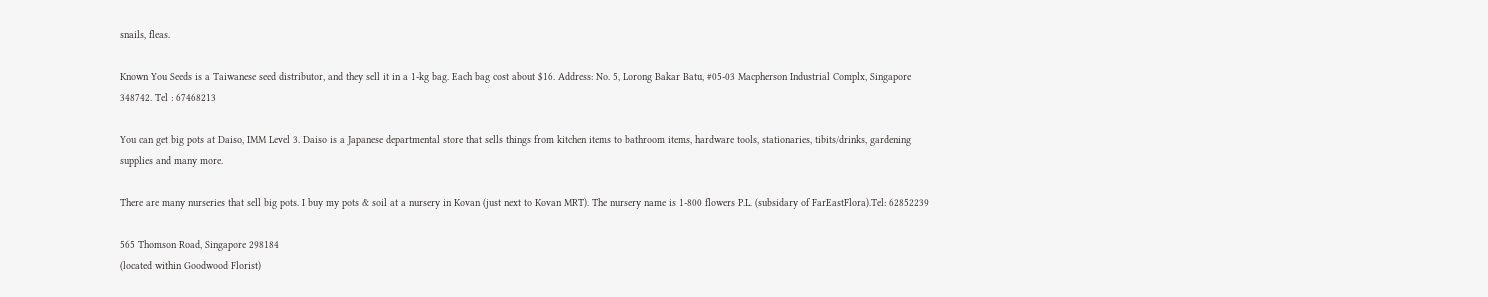snails, fleas.

Known You Seeds is a Taiwanese seed distributor, and they sell it in a 1-kg bag. Each bag cost about $16. Address: No. 5, Lorong Bakar Batu, #05-03 Macpherson Industrial Complx, Singapore 348742. Tel : 67468213

You can get big pots at Daiso, IMM Level 3. Daiso is a Japanese departmental store that sells things from kitchen items to bathroom items, hardware tools, stationaries, tibits/drinks, gardening supplies and many more.

There are many nurseries that sell big pots. I buy my pots & soil at a nursery in Kovan (just next to Kovan MRT). The nursery name is 1-800 flowers P.L. (subsidary of FarEastFlora).Tel: 62852239

565 Thomson Road, Singapore 298184
(located within Goodwood Florist)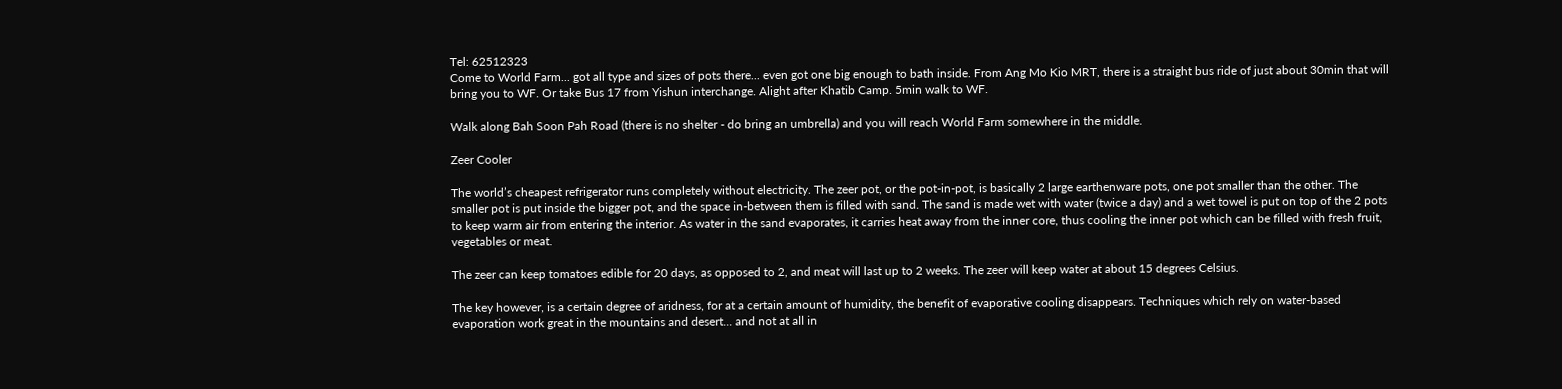Tel: 62512323
Come to World Farm... got all type and sizes of pots there... even got one big enough to bath inside. From Ang Mo Kio MRT, there is a straight bus ride of just about 30min that will bring you to WF. Or take Bus 17 from Yishun interchange. Alight after Khatib Camp. 5min walk to WF.

Walk along Bah Soon Pah Road (there is no shelter - do bring an umbrella) and you will reach World Farm somewhere in the middle.

Zeer Cooler

The world’s cheapest refrigerator runs completely without electricity. The zeer pot, or the pot-in-pot, is basically 2 large earthenware pots, one pot smaller than the other. The smaller pot is put inside the bigger pot, and the space in-between them is filled with sand. The sand is made wet with water (twice a day) and a wet towel is put on top of the 2 pots to keep warm air from entering the interior. As water in the sand evaporates, it carries heat away from the inner core, thus cooling the inner pot which can be filled with fresh fruit, vegetables or meat.

The zeer can keep tomatoes edible for 20 days, as opposed to 2, and meat will last up to 2 weeks. The zeer will keep water at about 15 degrees Celsius.

The key however, is a certain degree of aridness, for at a certain amount of humidity, the benefit of evaporative cooling disappears. Techniques which rely on water-based evaporation work great in the mountains and desert... and not at all in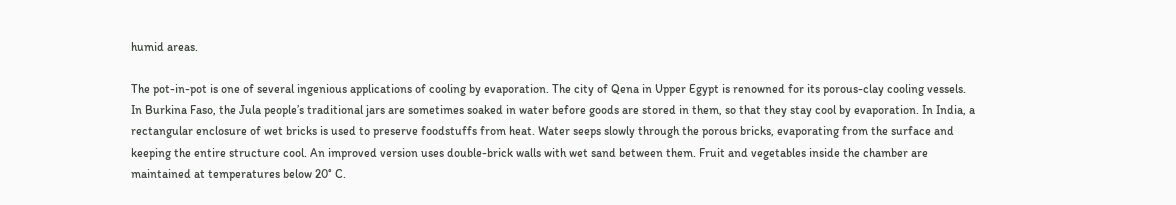humid areas.

The pot-in-pot is one of several ingenious applications of cooling by evaporation. The city of Qena in Upper Egypt is renowned for its porous-clay cooling vessels. In Burkina Faso, the Jula people’s traditional jars are sometimes soaked in water before goods are stored in them, so that they stay cool by evaporation. In India, a rectangular enclosure of wet bricks is used to preserve foodstuffs from heat. Water seeps slowly through the porous bricks, evaporating from the surface and keeping the entire structure cool. An improved version uses double-brick walls with wet sand between them. Fruit and vegetables inside the chamber are maintained at temperatures below 20° C.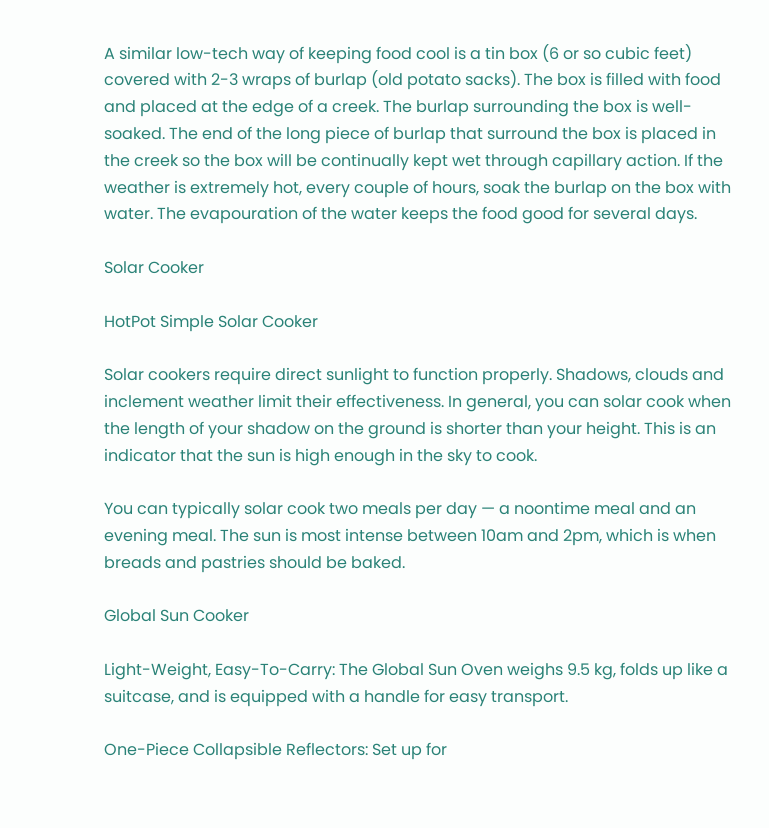A similar low-tech way of keeping food cool is a tin box (6 or so cubic feet) covered with 2-3 wraps of burlap (old potato sacks). The box is filled with food and placed at the edge of a creek. The burlap surrounding the box is well-soaked. The end of the long piece of burlap that surround the box is placed in the creek so the box will be continually kept wet through capillary action. If the weather is extremely hot, every couple of hours, soak the burlap on the box with water. The evapouration of the water keeps the food good for several days.

Solar Cooker

HotPot Simple Solar Cooker

Solar cookers require direct sunlight to function properly. Shadows, clouds and inclement weather limit their effectiveness. In general, you can solar cook when the length of your shadow on the ground is shorter than your height. This is an indicator that the sun is high enough in the sky to cook.

You can typically solar cook two meals per day — a noontime meal and an evening meal. The sun is most intense between 10am and 2pm, which is when breads and pastries should be baked.

Global Sun Cooker

Light-Weight, Easy-To-Carry: The Global Sun Oven weighs 9.5 kg, folds up like a suitcase, and is equipped with a handle for easy transport.

One-Piece Collapsible Reflectors: Set up for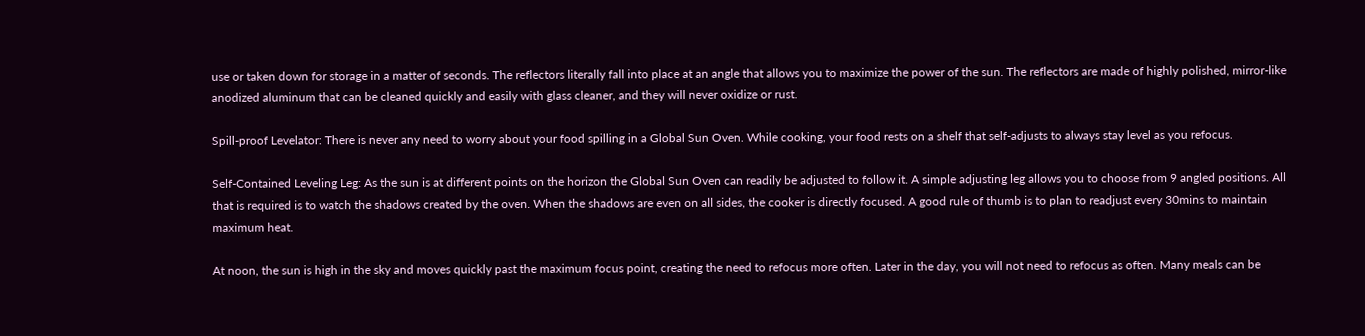use or taken down for storage in a matter of seconds. The reflectors literally fall into place at an angle that allows you to maximize the power of the sun. The reflectors are made of highly polished, mirror-like anodized aluminum that can be cleaned quickly and easily with glass cleaner, and they will never oxidize or rust.

Spill-proof Levelator: There is never any need to worry about your food spilling in a Global Sun Oven. While cooking, your food rests on a shelf that self-adjusts to always stay level as you refocus.

Self-Contained Leveling Leg: As the sun is at different points on the horizon the Global Sun Oven can readily be adjusted to follow it. A simple adjusting leg allows you to choose from 9 angled positions. All that is required is to watch the shadows created by the oven. When the shadows are even on all sides, the cooker is directly focused. A good rule of thumb is to plan to readjust every 30mins to maintain maximum heat.

At noon, the sun is high in the sky and moves quickly past the maximum focus point, creating the need to refocus more often. Later in the day, you will not need to refocus as often. Many meals can be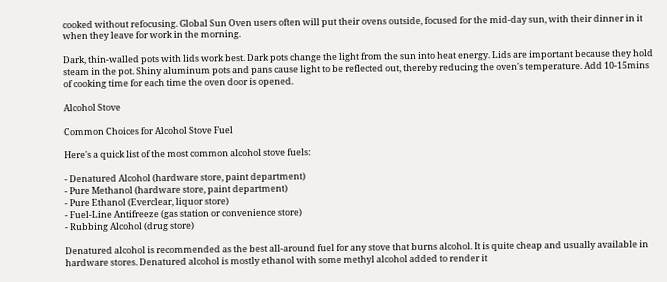cooked without refocusing. Global Sun Oven users often will put their ovens outside, focused for the mid-day sun, with their dinner in it when they leave for work in the morning.

Dark, thin-walled pots with lids work best. Dark pots change the light from the sun into heat energy. Lids are important because they hold steam in the pot. Shiny aluminum pots and pans cause light to be reflected out, thereby reducing the oven's temperature. Add 10-15mins of cooking time for each time the oven door is opened.

Alcohol Stove

Common Choices for Alcohol Stove Fuel

Here's a quick list of the most common alcohol stove fuels:

- Denatured Alcohol (hardware store, paint department)
- Pure Methanol (hardware store, paint department)
- Pure Ethanol (Everclear, liquor store)
- Fuel-Line Antifreeze (gas station or convenience store)
- Rubbing Alcohol (drug store)

Denatured alcohol is recommended as the best all-around fuel for any stove that burns alcohol. It is quite cheap and usually available in hardware stores. Denatured alcohol is mostly ethanol with some methyl alcohol added to render it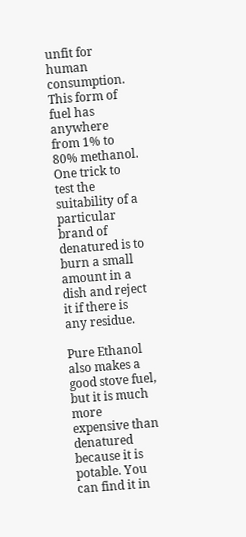unfit for human consumption. This form of fuel has anywhere from 1% to 80% methanol. One trick to test the suitability of a particular brand of denatured is to burn a small amount in a dish and reject it if there is any residue.

Pure Ethanol also makes a good stove fuel, but it is much more expensive than denatured because it is potable. You can find it in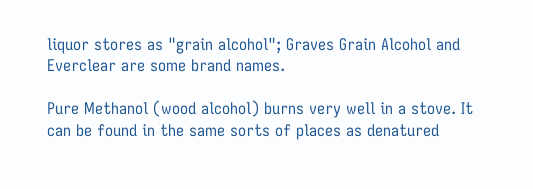liquor stores as "grain alcohol"; Graves Grain Alcohol and Everclear are some brand names.

Pure Methanol (wood alcohol) burns very well in a stove. It can be found in the same sorts of places as denatured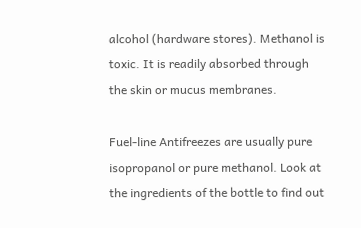alcohol (hardware stores). Methanol is toxic. It is readily absorbed through the skin or mucus membranes.

Fuel-line Antifreezes are usually pure isopropanol or pure methanol. Look at the ingredients of the bottle to find out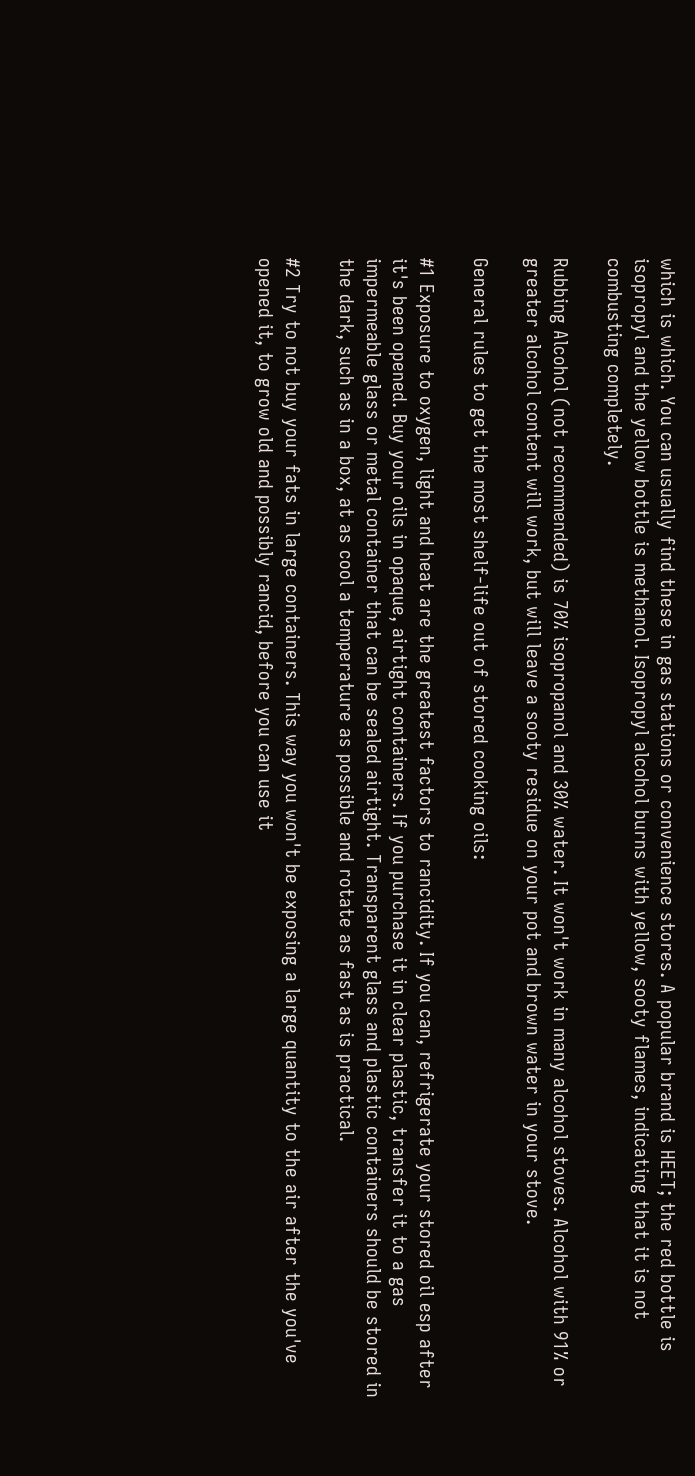which is which. You can usually find these in gas stations or convenience stores. A popular brand is HEET; the red bottle is isopropyl and the yellow bottle is methanol. Isopropyl alcohol burns with yellow, sooty flames, indicating that it is not combusting completely.

Rubbing Alcohol (not recommended) is 70% isopropanol and 30% water. It won't work in many alcohol stoves. Alcohol with 91% or greater alcohol content will work, but will leave a sooty residue on your pot and brown water in your stove.

General rules to get the most shelf-life out of stored cooking oils:

#1 Exposure to oxygen, light and heat are the greatest factors to rancidity. If you can, refrigerate your stored oil esp after it's been opened. Buy your oils in opaque, airtight containers. If you purchase it in clear plastic, transfer it to a gas impermeable glass or metal container that can be sealed airtight. Transparent glass and plastic containers should be stored in the dark, such as in a box, at as cool a temperature as possible and rotate as fast as is practical.

#2 Try to not buy your fats in large containers. This way you won't be exposing a large quantity to the air after the you've opened it, to grow old and possibly rancid, before you can use it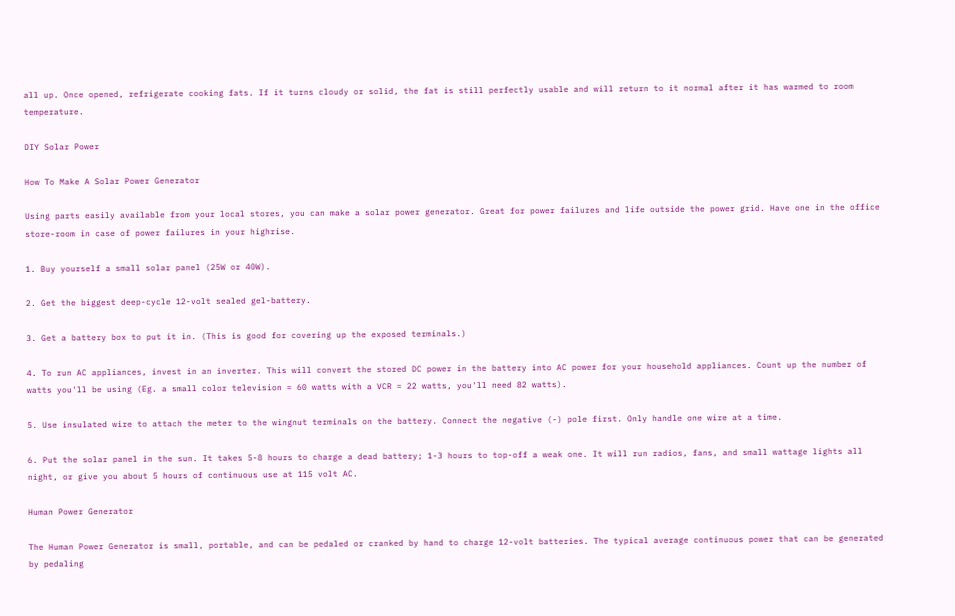all up. Once opened, refrigerate cooking fats. If it turns cloudy or solid, the fat is still perfectly usable and will return to it normal after it has warmed to room temperature.

DIY Solar Power

How To Make A Solar Power Generator

Using parts easily available from your local stores, you can make a solar power generator. Great for power failures and life outside the power grid. Have one in the office store-room in case of power failures in your highrise.

1. Buy yourself a small solar panel (25W or 40W).

2. Get the biggest deep-cycle 12-volt sealed gel-battery.

3. Get a battery box to put it in. (This is good for covering up the exposed terminals.)

4. To run AC appliances, invest in an inverter. This will convert the stored DC power in the battery into AC power for your household appliances. Count up the number of watts you'll be using (Eg. a small color television = 60 watts with a VCR = 22 watts, you'll need 82 watts).

5. Use insulated wire to attach the meter to the wingnut terminals on the battery. Connect the negative (-) pole first. Only handle one wire at a time.

6. Put the solar panel in the sun. It takes 5-8 hours to charge a dead battery; 1-3 hours to top-off a weak one. It will run radios, fans, and small wattage lights all night, or give you about 5 hours of continuous use at 115 volt AC.

Human Power Generator

The Human Power Generator is small, portable, and can be pedaled or cranked by hand to charge 12-volt batteries. The typical average continuous power that can be generated by pedaling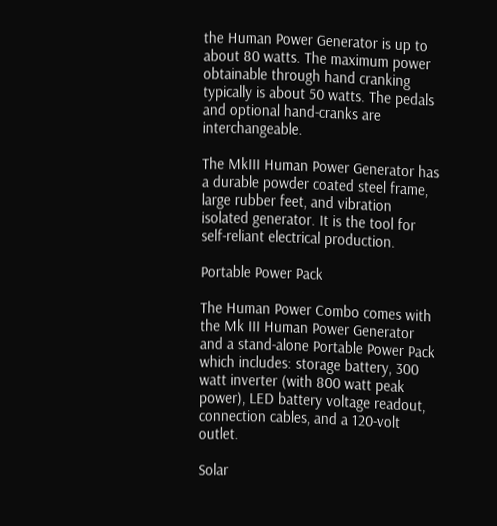the Human Power Generator is up to about 80 watts. The maximum power obtainable through hand cranking typically is about 50 watts. The pedals and optional hand-cranks are interchangeable.

The MkIII Human Power Generator has a durable powder coated steel frame, large rubber feet, and vibration isolated generator. It is the tool for self-reliant electrical production.

Portable Power Pack

The Human Power Combo comes with the Mk III Human Power Generator and a stand-alone Portable Power Pack which includes: storage battery, 300 watt inverter (with 800 watt peak power), LED battery voltage readout, connection cables, and a 120-volt outlet.

Solar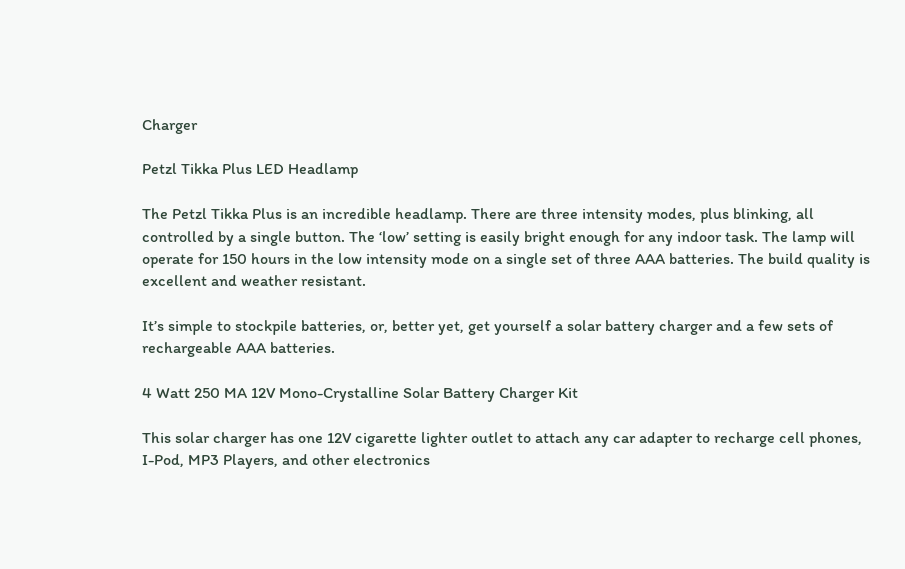Charger

Petzl Tikka Plus LED Headlamp

The Petzl Tikka Plus is an incredible headlamp. There are three intensity modes, plus blinking, all controlled by a single button. The ‘low’ setting is easily bright enough for any indoor task. The lamp will operate for 150 hours in the low intensity mode on a single set of three AAA batteries. The build quality is excellent and weather resistant.

It’s simple to stockpile batteries, or, better yet, get yourself a solar battery charger and a few sets of rechargeable AAA batteries.

4 Watt 250 MA 12V Mono-Crystalline Solar Battery Charger Kit

This solar charger has one 12V cigarette lighter outlet to attach any car adapter to recharge cell phones, I-Pod, MP3 Players, and other electronics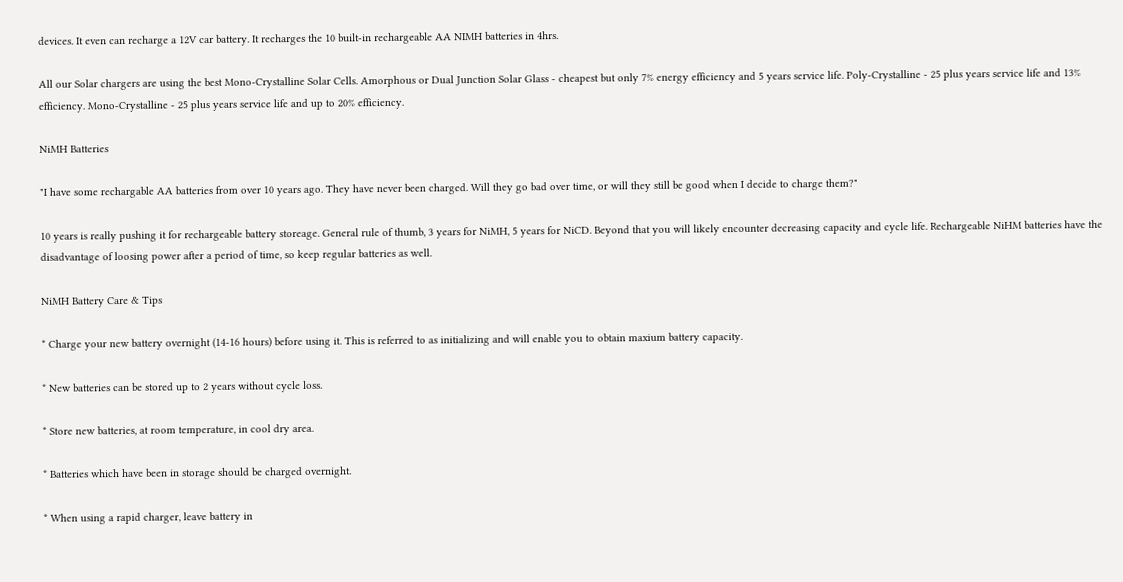devices. It even can recharge a 12V car battery. It recharges the 10 built-in rechargeable AA NIMH batteries in 4hrs.

All our Solar chargers are using the best Mono-Crystalline Solar Cells. Amorphous or Dual Junction Solar Glass - cheapest but only 7% energy efficiency and 5 years service life. Poly-Crystalline - 25 plus years service life and 13% efficiency. Mono-Crystalline - 25 plus years service life and up to 20% efficiency.

NiMH Batteries

"I have some rechargable AA batteries from over 10 years ago. They have never been charged. Will they go bad over time, or will they still be good when I decide to charge them?"

10 years is really pushing it for rechargeable battery storeage. General rule of thumb, 3 years for NiMH, 5 years for NiCD. Beyond that you will likely encounter decreasing capacity and cycle life. Rechargeable NiHM batteries have the disadvantage of loosing power after a period of time, so keep regular batteries as well.

NiMH Battery Care & Tips

* Charge your new battery overnight (14-16 hours) before using it. This is referred to as initializing and will enable you to obtain maxium battery capacity.

* New batteries can be stored up to 2 years without cycle loss.

* Store new batteries, at room temperature, in cool dry area.

* Batteries which have been in storage should be charged overnight.

* When using a rapid charger, leave battery in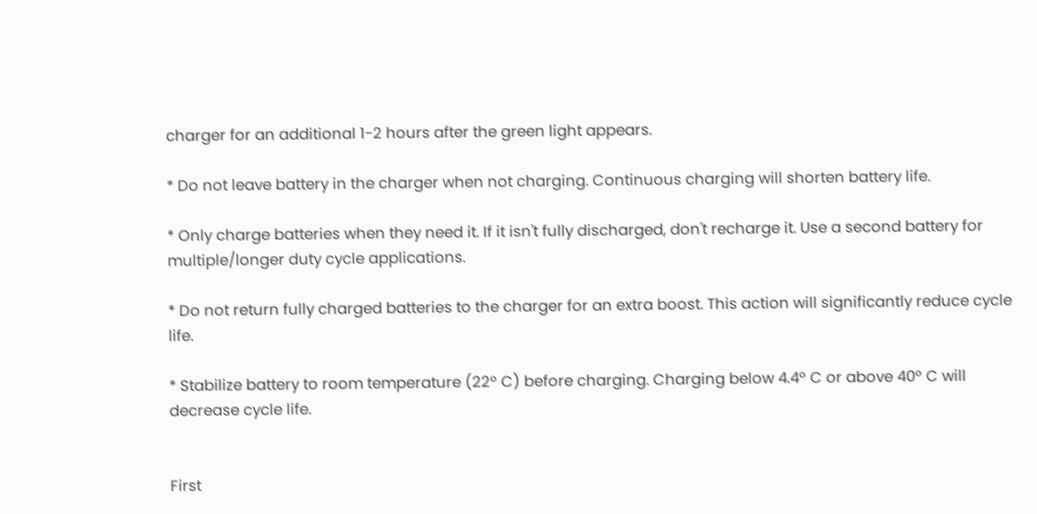charger for an additional 1-2 hours after the green light appears.

* Do not leave battery in the charger when not charging. Continuous charging will shorten battery life.

* Only charge batteries when they need it. If it isn't fully discharged, don't recharge it. Use a second battery for multiple/longer duty cycle applications.

* Do not return fully charged batteries to the charger for an extra boost. This action will significantly reduce cycle life.

* Stabilize battery to room temperature (22º C) before charging. Charging below 4.4º C or above 40º C will decrease cycle life.


First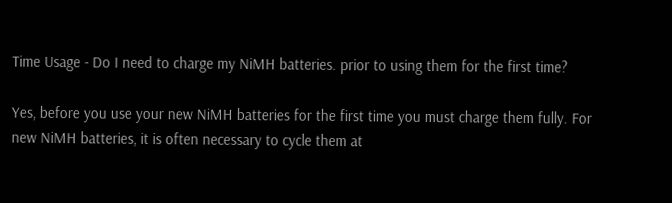Time Usage - Do I need to charge my NiMH batteries. prior to using them for the first time?

Yes, before you use your new NiMH batteries for the first time you must charge them fully. For new NiMH batteries, it is often necessary to cycle them at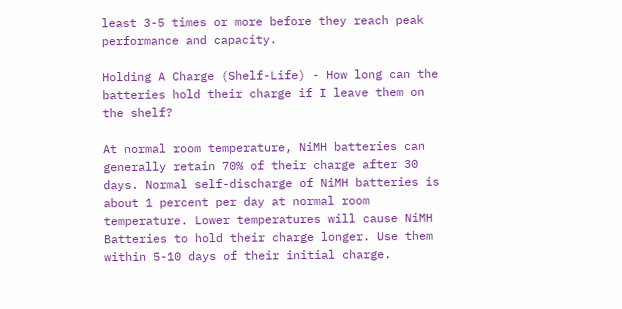least 3-5 times or more before they reach peak performance and capacity.

Holding A Charge (Shelf-Life) - How long can the batteries hold their charge if I leave them on the shelf?

At normal room temperature, NiMH batteries can generally retain 70% of their charge after 30 days. Normal self-discharge of NiMH batteries is about 1 percent per day at normal room temperature. Lower temperatures will cause NiMH Batteries to hold their charge longer. Use them within 5-10 days of their initial charge.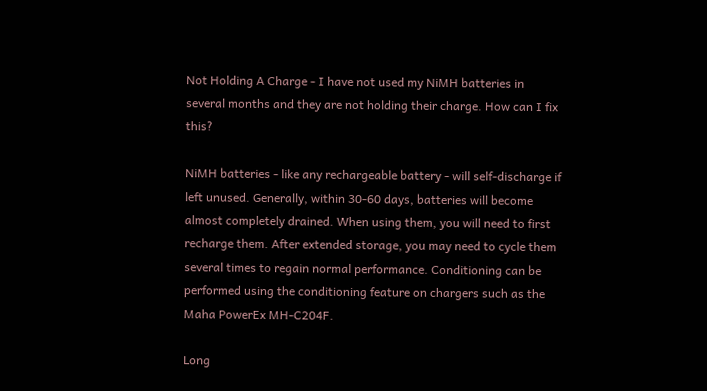Not Holding A Charge - I have not used my NiMH batteries in several months and they are not holding their charge. How can I fix this?

NiMH batteries - like any rechargeable battery - will self-discharge if left unused. Generally, within 30-60 days, batteries will become almost completely drained. When using them, you will need to first recharge them. After extended storage, you may need to cycle them several times to regain normal performance. Conditioning can be performed using the conditioning feature on chargers such as the Maha PowerEx MH-C204F.

Long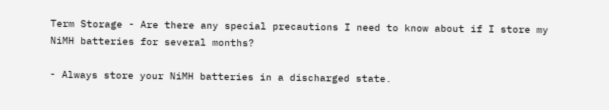Term Storage - Are there any special precautions I need to know about if I store my NiMH batteries for several months?

- Always store your NiMH batteries in a discharged state.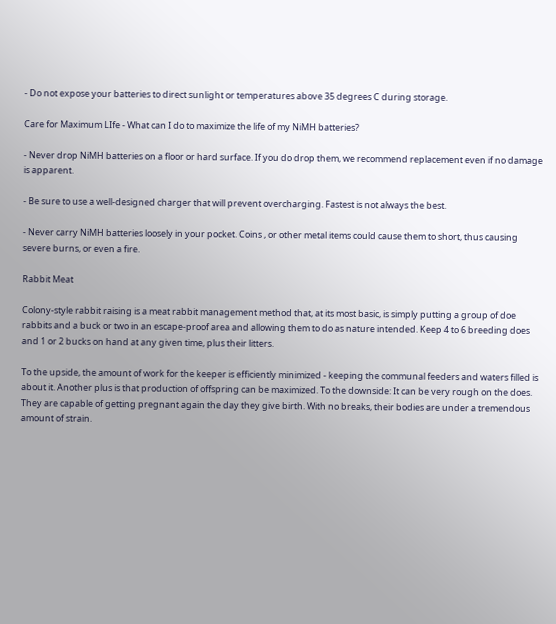- Do not expose your batteries to direct sunlight or temperatures above 35 degrees C during storage.

Care for Maximum LIfe - What can I do to maximize the life of my NiMH batteries?

- Never drop NiMH batteries on a floor or hard surface. If you do drop them, we recommend replacement even if no damage is apparent.

- Be sure to use a well-designed charger that will prevent overcharging. Fastest is not always the best.

- Never carry NiMH batteries loosely in your pocket. Coins , or other metal items could cause them to short, thus causing severe burns, or even a fire.

Rabbit Meat

Colony-style rabbit raising is a meat rabbit management method that, at its most basic, is simply putting a group of doe rabbits and a buck or two in an escape-proof area and allowing them to do as nature intended. Keep 4 to 6 breeding does and 1 or 2 bucks on hand at any given time, plus their litters.

To the upside, the amount of work for the keeper is efficiently minimized - keeping the communal feeders and waters filled is about it. Another plus is that production of offspring can be maximized. To the downside: It can be very rough on the does. They are capable of getting pregnant again the day they give birth. With no breaks, their bodies are under a tremendous amount of strain.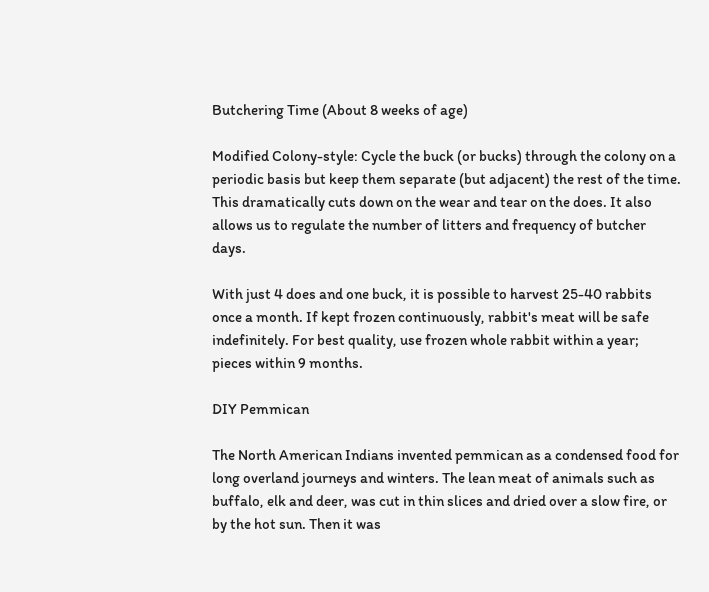Butchering Time (About 8 weeks of age)

Modified Colony-style: Cycle the buck (or bucks) through the colony on a periodic basis but keep them separate (but adjacent) the rest of the time. This dramatically cuts down on the wear and tear on the does. It also allows us to regulate the number of litters and frequency of butcher days.

With just 4 does and one buck, it is possible to harvest 25-40 rabbits once a month. If kept frozen continuously, rabbit's meat will be safe indefinitely. For best quality, use frozen whole rabbit within a year; pieces within 9 months.

DIY Pemmican

The North American Indians invented pemmican as a condensed food for long overland journeys and winters. The lean meat of animals such as buffalo, elk and deer, was cut in thin slices and dried over a slow fire, or by the hot sun. Then it was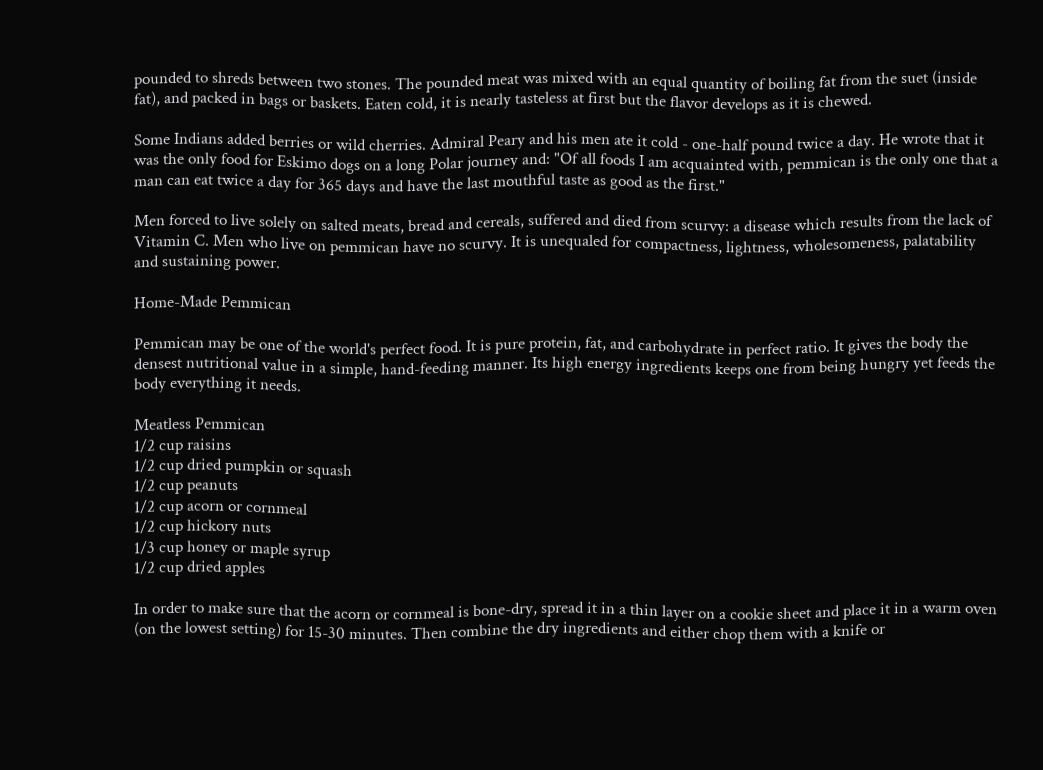pounded to shreds between two stones. The pounded meat was mixed with an equal quantity of boiling fat from the suet (inside fat), and packed in bags or baskets. Eaten cold, it is nearly tasteless at first but the flavor develops as it is chewed.

Some Indians added berries or wild cherries. Admiral Peary and his men ate it cold - one-half pound twice a day. He wrote that it was the only food for Eskimo dogs on a long Polar journey and: "Of all foods I am acquainted with, pemmican is the only one that a man can eat twice a day for 365 days and have the last mouthful taste as good as the first."

Men forced to live solely on salted meats, bread and cereals, suffered and died from scurvy: a disease which results from the lack of Vitamin C. Men who live on pemmican have no scurvy. It is unequaled for compactness, lightness, wholesomeness, palatability and sustaining power.

Home-Made Pemmican

Pemmican may be one of the world's perfect food. It is pure protein, fat, and carbohydrate in perfect ratio. It gives the body the densest nutritional value in a simple, hand-feeding manner. Its high energy ingredients keeps one from being hungry yet feeds the body everything it needs.

Meatless Pemmican
1/2 cup raisins
1/2 cup dried pumpkin or squash
1/2 cup peanuts
1/2 cup acorn or cornmeal
1/2 cup hickory nuts
1/3 cup honey or maple syrup
1/2 cup dried apples

In order to make sure that the acorn or cornmeal is bone-dry, spread it in a thin layer on a cookie sheet and place it in a warm oven (on the lowest setting) for 15-30 minutes. Then combine the dry ingredients and either chop them with a knife or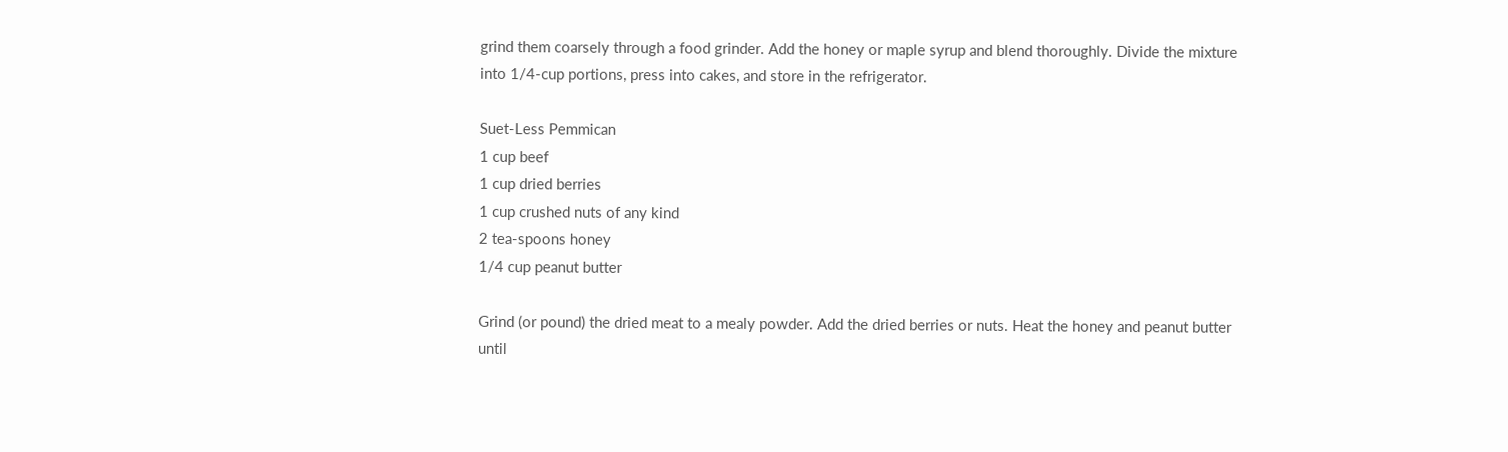grind them coarsely through a food grinder. Add the honey or maple syrup and blend thoroughly. Divide the mixture into 1/4-cup portions, press into cakes, and store in the refrigerator.

Suet-Less Pemmican
1 cup beef
1 cup dried berries
1 cup crushed nuts of any kind
2 tea-spoons honey
1/4 cup peanut butter

Grind (or pound) the dried meat to a mealy powder. Add the dried berries or nuts. Heat the honey and peanut butter until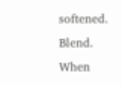softened. Blend. When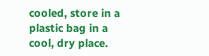cooled, store in a plastic bag in a cool, dry place.